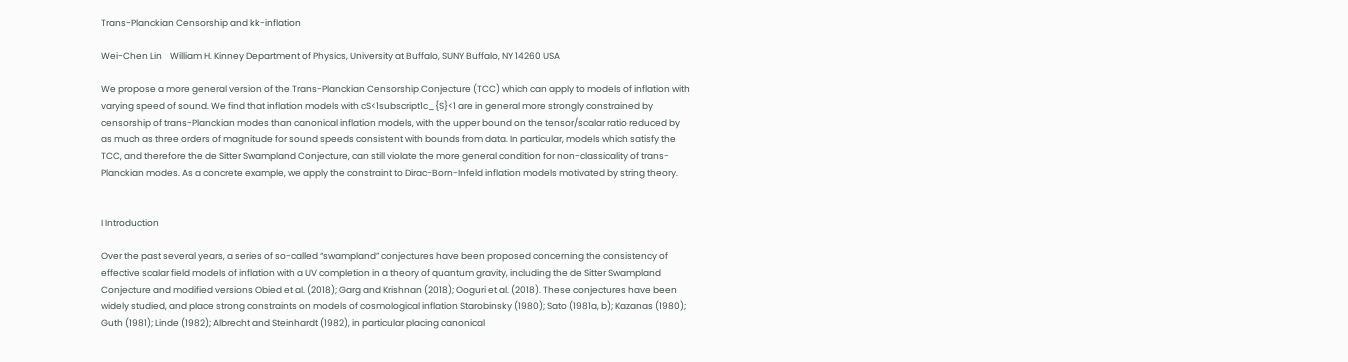Trans-Planckian Censorship and kk-inflation

Wei-Chen Lin    William H. Kinney Department of Physics, University at Buffalo, SUNY Buffalo, NY 14260 USA

We propose a more general version of the Trans-Planckian Censorship Conjecture (TCC) which can apply to models of inflation with varying speed of sound. We find that inflation models with cS<1subscript1c_{S}<1 are in general more strongly constrained by censorship of trans-Planckian modes than canonical inflation models, with the upper bound on the tensor/scalar ratio reduced by as much as three orders of magnitude for sound speeds consistent with bounds from data. In particular, models which satisfy the TCC, and therefore the de Sitter Swampland Conjecture, can still violate the more general condition for non-classicality of trans-Planckian modes. As a concrete example, we apply the constraint to Dirac-Born-Infeld inflation models motivated by string theory.


I Introduction

Over the past several years, a series of so-called “swampland” conjectures have been proposed concerning the consistency of effective scalar field models of inflation with a UV completion in a theory of quantum gravity, including the de Sitter Swampland Conjecture and modified versions Obied et al. (2018); Garg and Krishnan (2018); Ooguri et al. (2018). These conjectures have been widely studied, and place strong constraints on models of cosmological inflation Starobinsky (1980); Sato (1981a, b); Kazanas (1980); Guth (1981); Linde (1982); Albrecht and Steinhardt (1982), in particular placing canonical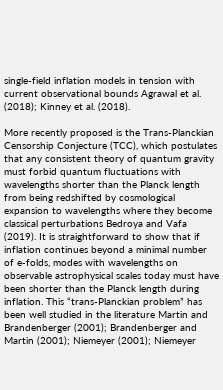single-field inflation models in tension with current observational bounds Agrawal et al. (2018); Kinney et al. (2018).

More recently proposed is the Trans-Planckian Censorship Conjecture (TCC), which postulates that any consistent theory of quantum gravity must forbid quantum fluctuations with wavelengths shorter than the Planck length from being redshifted by cosmological expansion to wavelengths where they become classical perturbations Bedroya and Vafa (2019). It is straightforward to show that if inflation continues beyond a minimal number of e-folds, modes with wavelengths on observable astrophysical scales today must have been shorter than the Planck length during inflation. This “trans-Planckian problem” has been well studied in the literature Martin and Brandenberger (2001); Brandenberger and Martin (2001); Niemeyer (2001); Niemeyer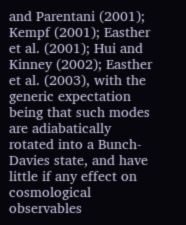and Parentani (2001); Kempf (2001); Easther et al. (2001); Hui and Kinney (2002); Easther et al. (2003), with the generic expectation being that such modes are adiabatically rotated into a Bunch-Davies state, and have little if any effect on cosmological observables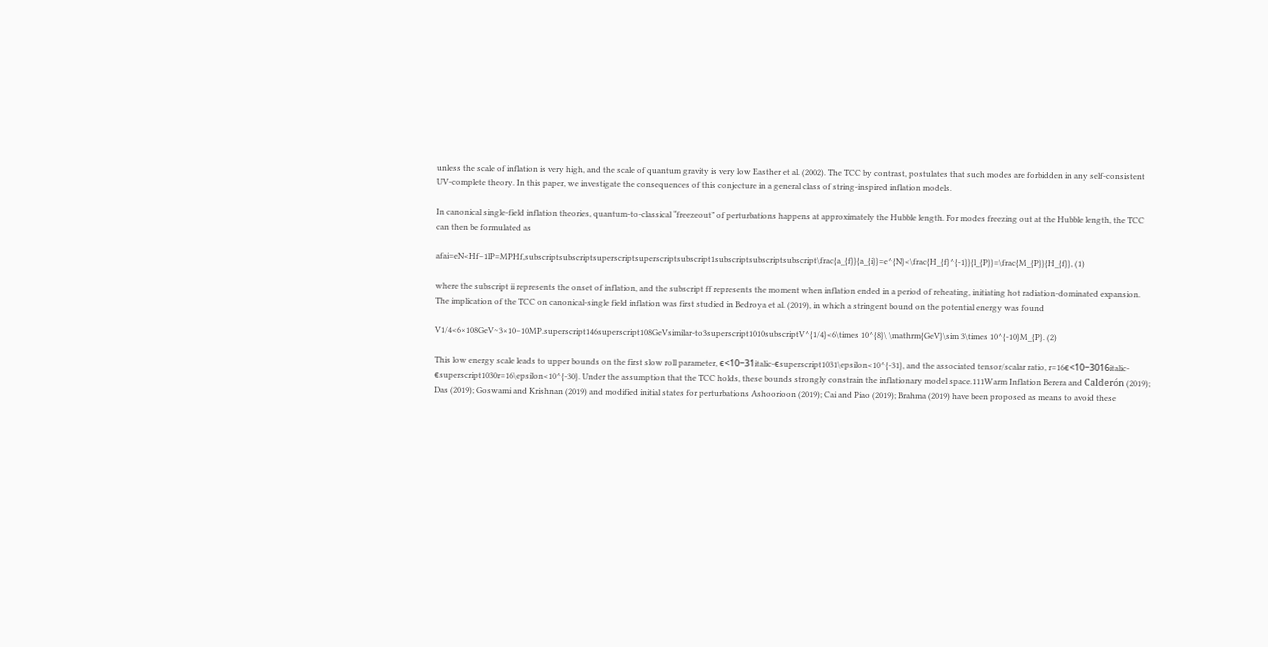unless the scale of inflation is very high, and the scale of quantum gravity is very low Easther et al. (2002). The TCC by contrast, postulates that such modes are forbidden in any self-consistent UV-complete theory. In this paper, we investigate the consequences of this conjecture in a general class of string-inspired inflation models.

In canonical single-field inflation theories, quantum-to-classical “freezeout” of perturbations happens at approximately the Hubble length. For modes freezing out at the Hubble length, the TCC can then be formulated as

afai=eN<Hf−1lP=MPHf,subscriptsubscriptsuperscriptsuperscriptsubscript1subscriptsubscriptsubscript\frac{a_{f}}{a_{i}}=e^{N}<\frac{H_{f}^{-1}}{l_{P}}=\frac{M_{P}}{H_{f}}, (1)

where the subscript ii represents the onset of inflation, and the subscript ff represents the moment when inflation ended in a period of reheating, initiating hot radiation-dominated expansion. The implication of the TCC on canonical-single field inflation was first studied in Bedroya et al. (2019), in which a stringent bound on the potential energy was found

V1/4<6×108GeV∼3×10−10MP.superscript146superscript108GeVsimilar-to3superscript1010subscriptV^{1/4}<6\times 10^{8}\ \mathrm{GeV}\sim 3\times 10^{-10}M_{P}. (2)

This low energy scale leads to upper bounds on the first slow roll parameter, ϵ<10−31italic-ϵsuperscript1031\epsilon<10^{-31}, and the associated tensor/scalar ratio, r=16ϵ<10−3016italic-ϵsuperscript1030r=16\epsilon<10^{-30}. Under the assumption that the TCC holds, these bounds strongly constrain the inflationary model space.111Warm Inflation Berera and Calderón (2019); Das (2019); Goswami and Krishnan (2019) and modified initial states for perturbations Ashoorioon (2019); Cai and Piao (2019); Brahma (2019) have been proposed as means to avoid these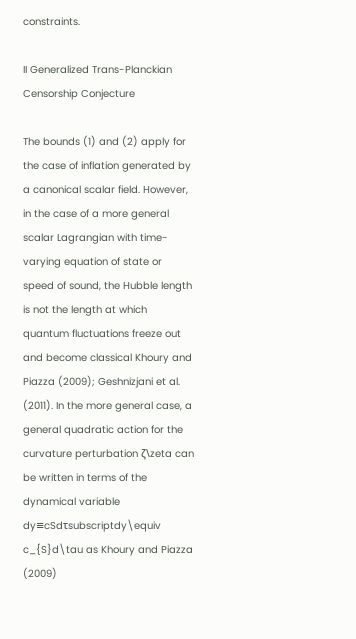constraints.

II Generalized Trans-Planckian Censorship Conjecture

The bounds (1) and (2) apply for the case of inflation generated by a canonical scalar field. However, in the case of a more general scalar Lagrangian with time-varying equation of state or speed of sound, the Hubble length is not the length at which quantum fluctuations freeze out and become classical Khoury and Piazza (2009); Geshnizjani et al. (2011). In the more general case, a general quadratic action for the curvature perturbation ζ\zeta can be written in terms of the dynamical variable dy≡cSdτsubscriptdy\equiv c_{S}d\tau as Khoury and Piazza (2009)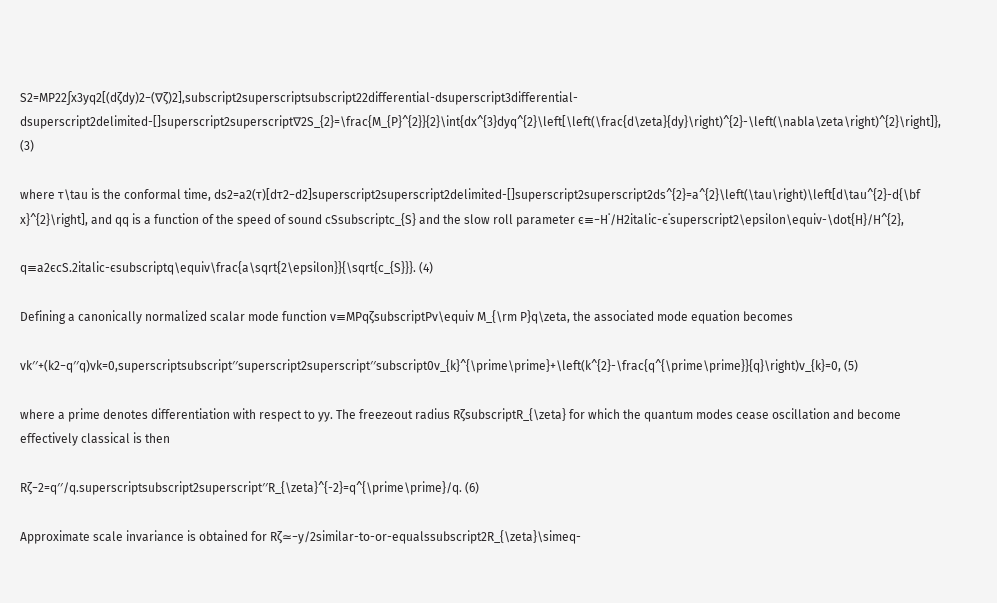S2=MP22∫x3yq2[(dζdy)2−(∇ζ)2],subscript2superscriptsubscript22differential-dsuperscript3differential-dsuperscript2delimited-[]superscript2superscript∇2S_{2}=\frac{M_{P}^{2}}{2}\int{dx^{3}dyq^{2}\left[\left(\frac{d\zeta}{dy}\right)^{2}-\left(\nabla\zeta\right)^{2}\right]}, (3)

where τ\tau is the conformal time, ds2=a2(τ)[dτ2−d2]superscript2superscript2delimited-[]superscript2superscript2ds^{2}=a^{2}\left(\tau\right)\left[d\tau^{2}-d{\bf x}^{2}\right], and qq is a function of the speed of sound cSsubscriptc_{S} and the slow roll parameter ϵ≡−H˙/H2italic-ϵ˙superscript2\epsilon\equiv-\dot{H}/H^{2},

q≡a2ϵcS.2italic-ϵsubscriptq\equiv\frac{a\sqrt{2\epsilon}}{\sqrt{c_{S}}}. (4)

Defining a canonically normalized scalar mode function v≡MPqζsubscriptPv\equiv M_{\rm P}q\zeta, the associated mode equation becomes

vk′′+(k2−q′′q)vk=0,superscriptsubscript′′superscript2superscript′′subscript0v_{k}^{\prime\prime}+\left(k^{2}-\frac{q^{\prime\prime}}{q}\right)v_{k}=0, (5)

where a prime denotes differentiation with respect to yy. The freezeout radius RζsubscriptR_{\zeta} for which the quantum modes cease oscillation and become effectively classical is then

Rζ−2=q′′/q.superscriptsubscript2superscript′′R_{\zeta}^{-2}=q^{\prime\prime}/q. (6)

Approximate scale invariance is obtained for Rζ≃−y/2similar-to-or-equalssubscript2R_{\zeta}\simeq-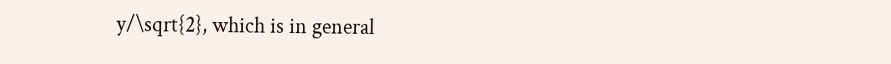y/\sqrt{2}, which is in general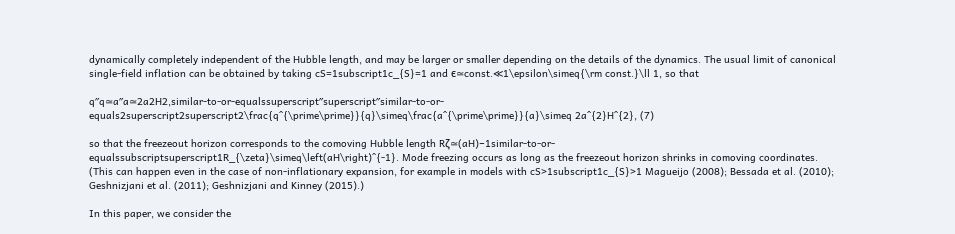dynamically completely independent of the Hubble length, and may be larger or smaller depending on the details of the dynamics. The usual limit of canonical single-field inflation can be obtained by taking cS=1subscript1c_{S}=1 and ϵ≃const.≪1\epsilon\simeq{\rm const.}\ll 1, so that

q′′q≃a′′a≃2a2H2,similar-to-or-equalssuperscript′′superscript′′similar-to-or-equals2superscript2superscript2\frac{q^{\prime\prime}}{q}\simeq\frac{a^{\prime\prime}}{a}\simeq 2a^{2}H^{2}, (7)

so that the freezeout horizon corresponds to the comoving Hubble length Rζ≃(aH)−1similar-to-or-equalssubscriptsuperscript1R_{\zeta}\simeq\left(aH\right)^{-1}. Mode freezing occurs as long as the freezeout horizon shrinks in comoving coordinates. (This can happen even in the case of non-inflationary expansion, for example in models with cS>1subscript1c_{S}>1 Magueijo (2008); Bessada et al. (2010); Geshnizjani et al. (2011); Geshnizjani and Kinney (2015).)

In this paper, we consider the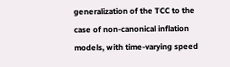generalization of the TCC to the case of non-canonical inflation models, with time-varying speed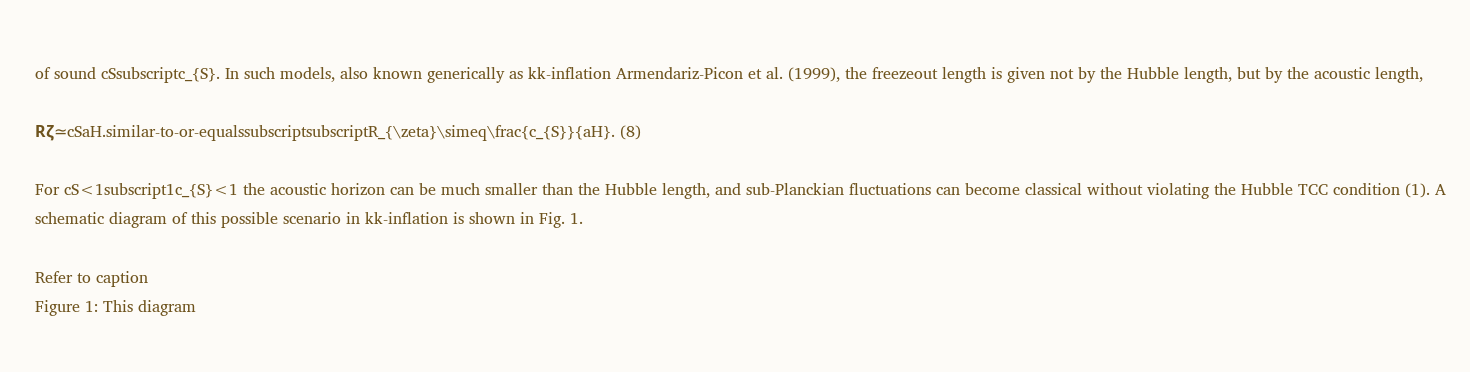of sound cSsubscriptc_{S}. In such models, also known generically as kk-inflation Armendariz-Picon et al. (1999), the freezeout length is given not by the Hubble length, but by the acoustic length,

Rζ≃cSaH.similar-to-or-equalssubscriptsubscriptR_{\zeta}\simeq\frac{c_{S}}{aH}. (8)

For cS<1subscript1c_{S}<1 the acoustic horizon can be much smaller than the Hubble length, and sub-Planckian fluctuations can become classical without violating the Hubble TCC condition (1). A schematic diagram of this possible scenario in kk-inflation is shown in Fig. 1.

Refer to caption
Figure 1: This diagram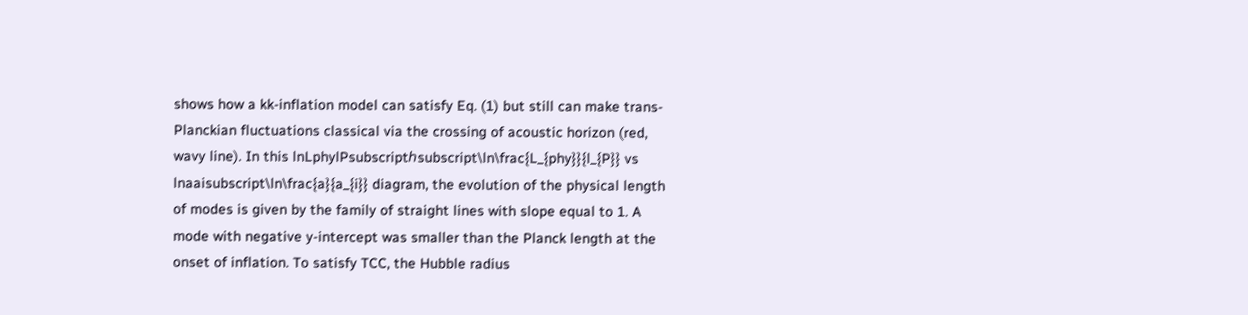shows how a kk-inflation model can satisfy Eq. (1) but still can make trans-Planckian fluctuations classical via the crossing of acoustic horizon (red, wavy line). In this lnLphylPsubscriptℎsubscript\ln\frac{L_{phy}}{l_{P}} vs lnaaisubscript\ln\frac{a}{a_{i}} diagram, the evolution of the physical length of modes is given by the family of straight lines with slope equal to 1. A mode with negative y-intercept was smaller than the Planck length at the onset of inflation. To satisfy TCC, the Hubble radius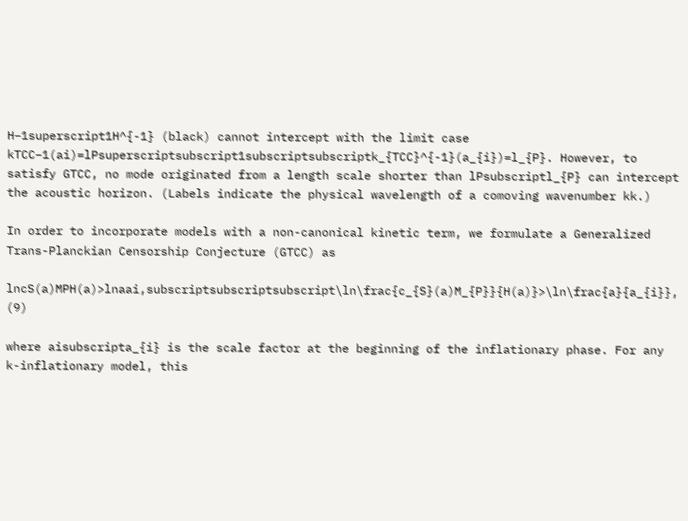H−1superscript1H^{-1} (black) cannot intercept with the limit case kTCC−1(ai)=lPsuperscriptsubscript1subscriptsubscriptk_{TCC}^{-1}(a_{i})=l_{P}. However, to satisfy GTCC, no mode originated from a length scale shorter than lPsubscriptl_{P} can intercept the acoustic horizon. (Labels indicate the physical wavelength of a comoving wavenumber kk.)

In order to incorporate models with a non-canonical kinetic term, we formulate a Generalized Trans-Planckian Censorship Conjecture (GTCC) as

lncS(a)MPH(a)>lnaai,subscriptsubscriptsubscript\ln\frac{c_{S}(a)M_{P}}{H(a)}>\ln\frac{a}{a_{i}}, (9)

where aisubscripta_{i} is the scale factor at the beginning of the inflationary phase. For any k-inflationary model, this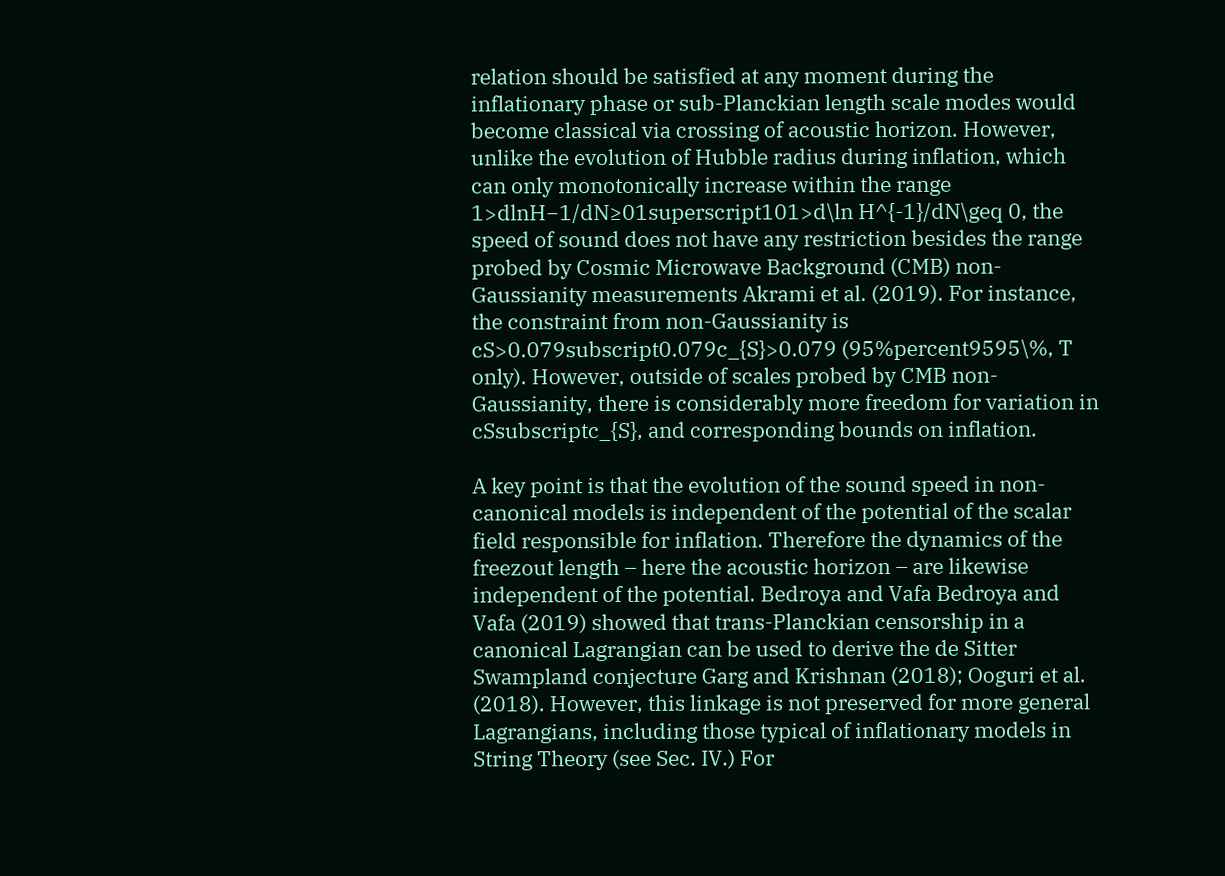relation should be satisfied at any moment during the inflationary phase or sub-Planckian length scale modes would become classical via crossing of acoustic horizon. However, unlike the evolution of Hubble radius during inflation, which can only monotonically increase within the range 1>dlnH−1/dN≥01superscript101>d\ln H^{-1}/dN\geq 0, the speed of sound does not have any restriction besides the range probed by Cosmic Microwave Background (CMB) non-Gaussianity measurements Akrami et al. (2019). For instance, the constraint from non-Gaussianity is cS>0.079subscript0.079c_{S}>0.079 (95%percent9595\%, T only). However, outside of scales probed by CMB non-Gaussianity, there is considerably more freedom for variation in cSsubscriptc_{S}, and corresponding bounds on inflation.

A key point is that the evolution of the sound speed in non-canonical models is independent of the potential of the scalar field responsible for inflation. Therefore the dynamics of the freezout length – here the acoustic horizon – are likewise independent of the potential. Bedroya and Vafa Bedroya and Vafa (2019) showed that trans-Planckian censorship in a canonical Lagrangian can be used to derive the de Sitter Swampland conjecture Garg and Krishnan (2018); Ooguri et al. (2018). However, this linkage is not preserved for more general Lagrangians, including those typical of inflationary models in String Theory (see Sec. IV.) For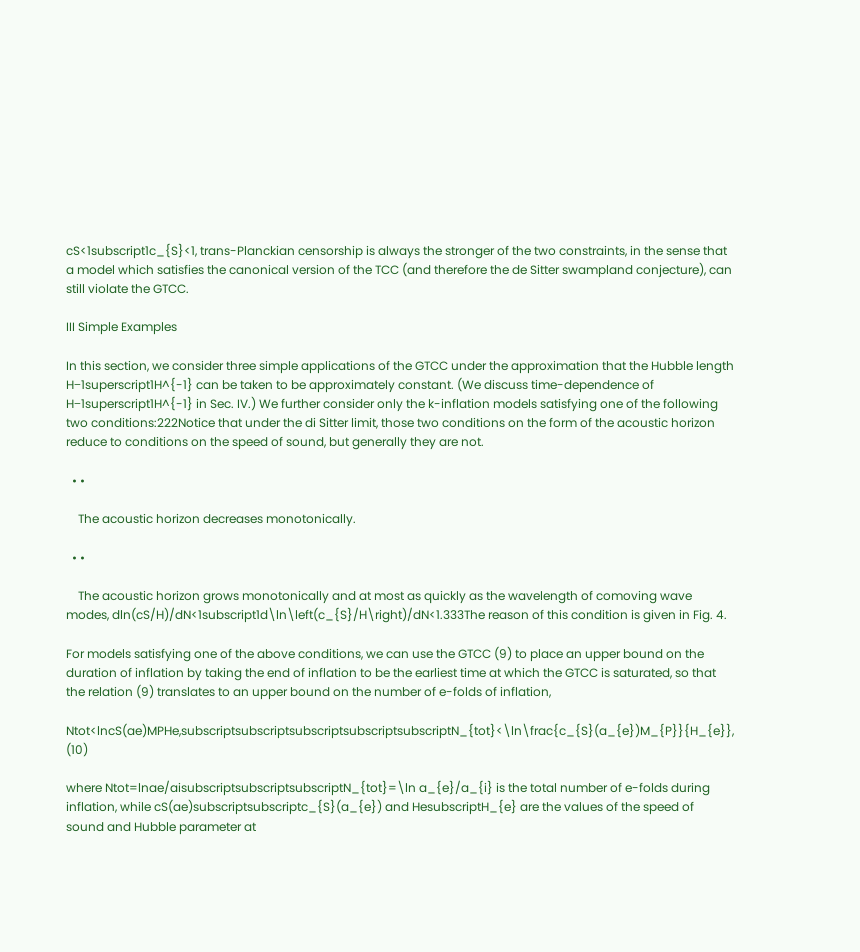cS<1subscript1c_{S}<1, trans-Planckian censorship is always the stronger of the two constraints, in the sense that a model which satisfies the canonical version of the TCC (and therefore the de Sitter swampland conjecture), can still violate the GTCC.

III Simple Examples

In this section, we consider three simple applications of the GTCC under the approximation that the Hubble length H−1superscript1H^{-1} can be taken to be approximately constant. (We discuss time-dependence of H−1superscript1H^{-1} in Sec. IV.) We further consider only the k-inflation models satisfying one of the following two conditions:222Notice that under the di Sitter limit, those two conditions on the form of the acoustic horizon reduce to conditions on the speed of sound, but generally they are not.

  • •

    The acoustic horizon decreases monotonically.

  • •

    The acoustic horizon grows monotonically and at most as quickly as the wavelength of comoving wave modes, dln(cS/H)/dN<1subscript1d\ln\left(c_{S}/H\right)/dN<1.333The reason of this condition is given in Fig. 4.

For models satisfying one of the above conditions, we can use the GTCC (9) to place an upper bound on the duration of inflation by taking the end of inflation to be the earliest time at which the GTCC is saturated, so that the relation (9) translates to an upper bound on the number of e-folds of inflation,

Ntot<lncS(ae)MPHe,subscriptsubscriptsubscriptsubscriptsubscriptN_{tot}<\ln\frac{c_{S}(a_{e})M_{P}}{H_{e}}, (10)

where Ntot=lnae/aisubscriptsubscriptsubscriptN_{tot}=\ln a_{e}/a_{i} is the total number of e-folds during inflation, while cS(ae)subscriptsubscriptc_{S}(a_{e}) and HesubscriptH_{e} are the values of the speed of sound and Hubble parameter at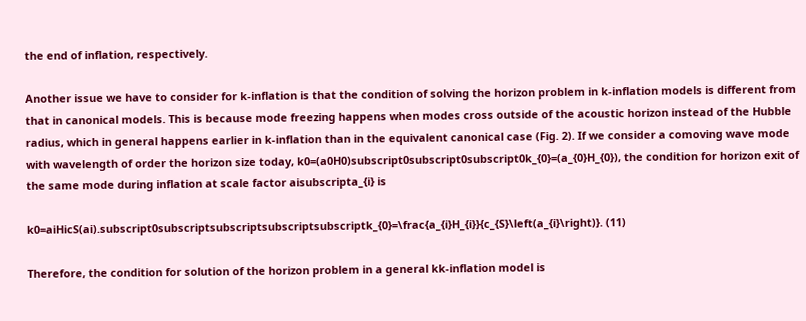the end of inflation, respectively.

Another issue we have to consider for k-inflation is that the condition of solving the horizon problem in k-inflation models is different from that in canonical models. This is because mode freezing happens when modes cross outside of the acoustic horizon instead of the Hubble radius, which in general happens earlier in k-inflation than in the equivalent canonical case (Fig. 2). If we consider a comoving wave mode with wavelength of order the horizon size today, k0=(a0H0)subscript0subscript0subscript0k_{0}=(a_{0}H_{0}), the condition for horizon exit of the same mode during inflation at scale factor aisubscripta_{i} is

k0=aiHicS(ai).subscript0subscriptsubscriptsubscriptsubscriptk_{0}=\frac{a_{i}H_{i}}{c_{S}\left(a_{i}\right)}. (11)

Therefore, the condition for solution of the horizon problem in a general kk-inflation model is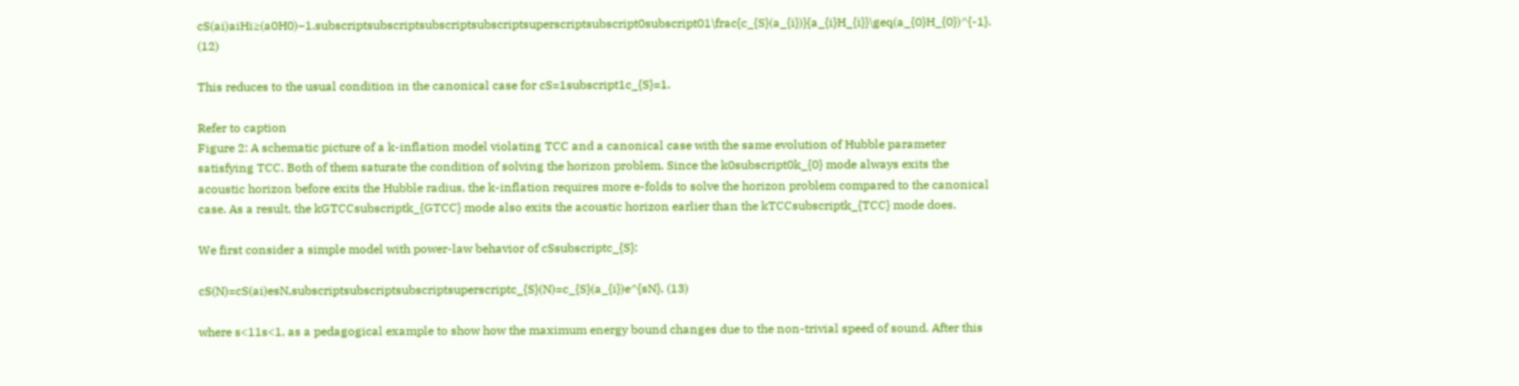cS(ai)aiHi≥(a0H0)−1.subscriptsubscriptsubscriptsubscriptsuperscriptsubscript0subscript01\frac{c_{S}(a_{i})}{a_{i}H_{i}}\geq(a_{0}H_{0})^{-1}. (12)

This reduces to the usual condition in the canonical case for cS=1subscript1c_{S}=1.

Refer to caption
Figure 2: A schematic picture of a k-inflation model violating TCC and a canonical case with the same evolution of Hubble parameter satisfying TCC. Both of them saturate the condition of solving the horizon problem. Since the k0subscript0k_{0} mode always exits the acoustic horizon before exits the Hubble radius, the k-inflation requires more e-folds to solve the horizon problem compared to the canonical case. As a result, the kGTCCsubscriptk_{GTCC} mode also exits the acoustic horizon earlier than the kTCCsubscriptk_{TCC} mode does.

We first consider a simple model with power-law behavior of cSsubscriptc_{S}:

cS(N)=cS(ai)esN,subscriptsubscriptsubscriptsuperscriptc_{S}(N)=c_{S}(a_{i})e^{sN}, (13)

where s<11s<1, as a pedagogical example to show how the maximum energy bound changes due to the non-trivial speed of sound. After this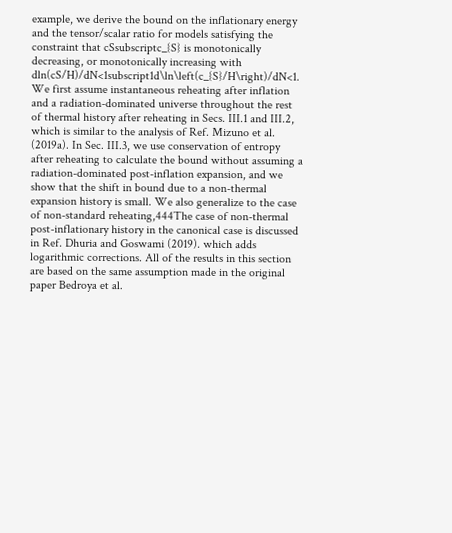example, we derive the bound on the inflationary energy and the tensor/scalar ratio for models satisfying the constraint that cSsubscriptc_{S} is monotonically decreasing, or monotonically increasing with dln(cS/H)/dN<1subscript1d\ln\left(c_{S}/H\right)/dN<1. We first assume instantaneous reheating after inflation and a radiation-dominated universe throughout the rest of thermal history after reheating in Secs. III.1 and III.2, which is similar to the analysis of Ref. Mizuno et al. (2019a). In Sec. III.3, we use conservation of entropy after reheating to calculate the bound without assuming a radiation-dominated post-inflation expansion, and we show that the shift in bound due to a non-thermal expansion history is small. We also generalize to the case of non-standard reheating,444The case of non-thermal post-inflationary history in the canonical case is discussed in Ref. Dhuria and Goswami (2019). which adds logarithmic corrections. All of the results in this section are based on the same assumption made in the original paper Bedroya et al.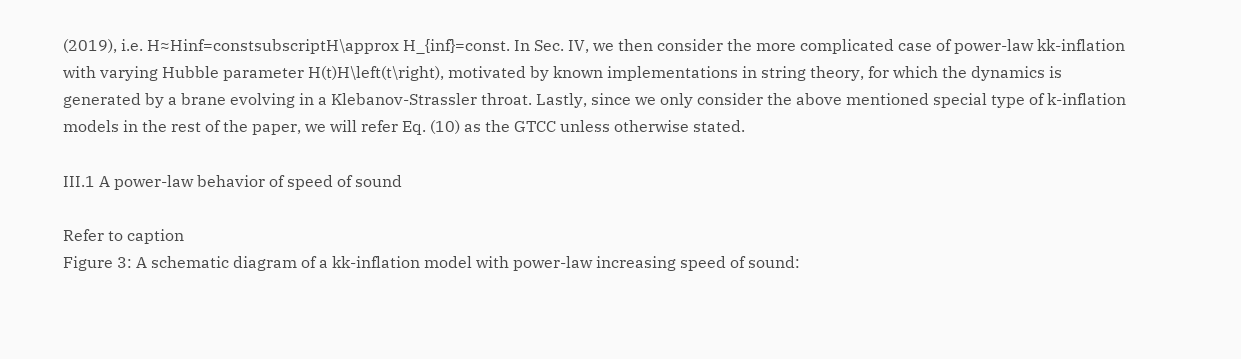(2019), i.e. H≈Hinf=constsubscriptH\approx H_{inf}=const. In Sec. IV, we then consider the more complicated case of power-law kk-inflation with varying Hubble parameter H(t)H\left(t\right), motivated by known implementations in string theory, for which the dynamics is generated by a brane evolving in a Klebanov-Strassler throat. Lastly, since we only consider the above mentioned special type of k-inflation models in the rest of the paper, we will refer Eq. (10) as the GTCC unless otherwise stated.

III.1 A power-law behavior of speed of sound

Refer to caption
Figure 3: A schematic diagram of a kk-inflation model with power-law increasing speed of sound: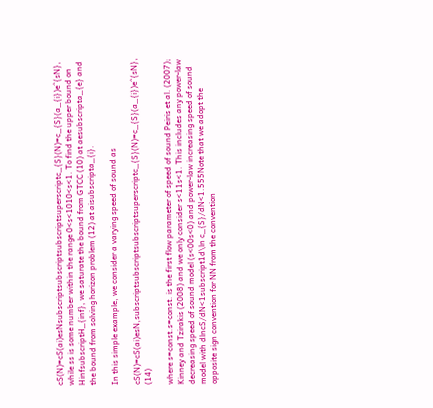cS(N)=cS(ai)esNsubscriptsubscriptsubscriptsuperscriptc_{S}(N)=c_{S}(a_{i})e^{sN}, while ss is some number within the range 0<s<1010<s<1. To find the upper bound on HinfsubscriptH_{inf}, we saturate the bound from GTCC (10) at aesubscripta_{e} and the bound from solving horizon problem (12) at aisubscripta_{i}.

In this simple example, we consider a varying speed of sound as

cS(N)=cS(ai)esN,subscriptsubscriptsubscriptsuperscriptc_{S}(N)=c_{S}(a_{i})e^{sN}, (14)

where s=const.s=const. is the first flow parameter of speed of sound Peiris et al. (2007); Kinney and Tzirakis (2008) and we only consider s<11s<1. This includes any power-law decreasing speed of sound model (s<00s<0) and power-law increasing speed of sound model with dlncS/dN<1subscript1d\ln c_{S}/dN<1.555Note that we adopt the opposite sign convention for NN from the convention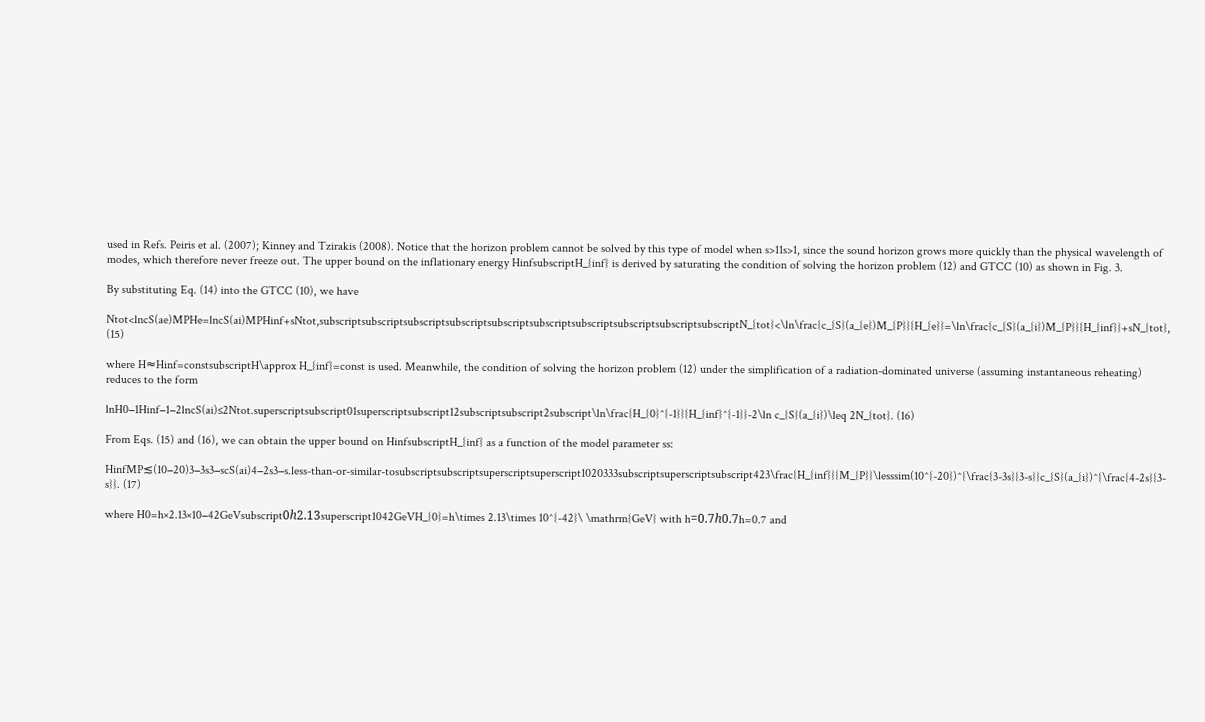used in Refs. Peiris et al. (2007); Kinney and Tzirakis (2008). Notice that the horizon problem cannot be solved by this type of model when s>11s>1, since the sound horizon grows more quickly than the physical wavelength of modes, which therefore never freeze out. The upper bound on the inflationary energy HinfsubscriptH_{inf} is derived by saturating the condition of solving the horizon problem (12) and GTCC (10) as shown in Fig. 3.

By substituting Eq. (14) into the GTCC (10), we have

Ntot<lncS(ae)MPHe=lncS(ai)MPHinf+sNtot,subscriptsubscriptsubscriptsubscriptsubscriptsubscriptsubscriptsubscriptsubscriptsubscriptN_{tot}<\ln\frac{c_{S}(a_{e})M_{P}}{H_{e}}=\ln\frac{c_{S}(a_{i})M_{P}}{H_{inf}}+sN_{tot}, (15)

where H≈Hinf=constsubscriptH\approx H_{inf}=const is used. Meanwhile, the condition of solving the horizon problem (12) under the simplification of a radiation-dominated universe (assuming instantaneous reheating) reduces to the form

lnH0−1Hinf−1−2lncS(ai)≤2Ntot.superscriptsubscript01superscriptsubscript12subscriptsubscript2subscript\ln\frac{H_{0}^{-1}}{H_{inf}^{-1}}-2\ln c_{S}(a_{i})\leq 2N_{tot}. (16)

From Eqs. (15) and (16), we can obtain the upper bound on HinfsubscriptH_{inf} as a function of the model parameter ss:

HinfMP≲(10−20)3−3s3−scS(ai)4−2s3−s.less-than-or-similar-tosubscriptsubscriptsuperscriptsuperscript1020333subscriptsuperscriptsubscript423\frac{H_{inf}}{M_{P}}\lesssim(10^{-20})^{\frac{3-3s}{3-s}}c_{S}(a_{i})^{\frac{4-2s}{3-s}}. (17)

where H0=h×2.13×10−42GeVsubscript0ℎ2.13superscript1042GeVH_{0}=h\times 2.13\times 10^{-42}\ \mathrm{GeV} with h=0.7ℎ0.7h=0.7 and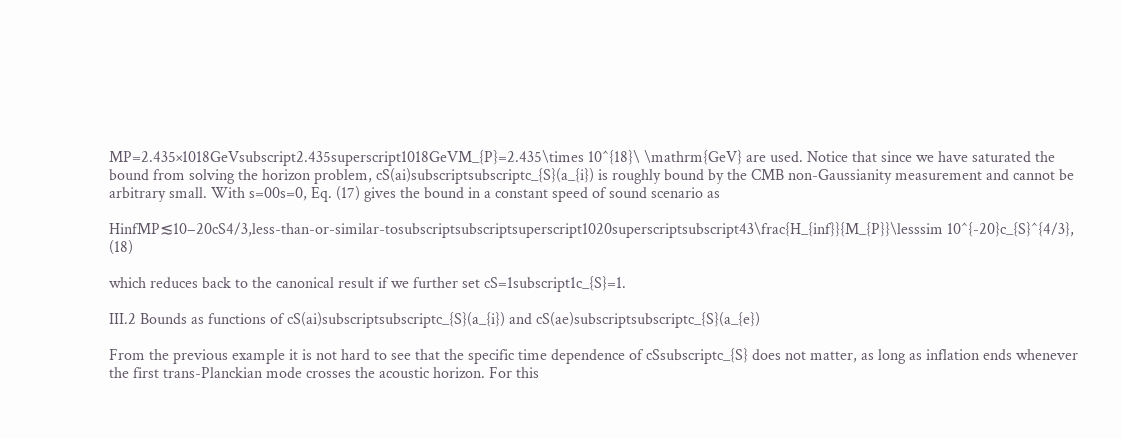MP=2.435×1018GeVsubscript2.435superscript1018GeVM_{P}=2.435\times 10^{18}\ \mathrm{GeV} are used. Notice that since we have saturated the bound from solving the horizon problem, cS(ai)subscriptsubscriptc_{S}(a_{i}) is roughly bound by the CMB non-Gaussianity measurement and cannot be arbitrary small. With s=00s=0, Eq. (17) gives the bound in a constant speed of sound scenario as

HinfMP≲10−20cS4/3,less-than-or-similar-tosubscriptsubscriptsuperscript1020superscriptsubscript43\frac{H_{inf}}{M_{P}}\lesssim 10^{-20}c_{S}^{4/3}, (18)

which reduces back to the canonical result if we further set cS=1subscript1c_{S}=1.

III.2 Bounds as functions of cS(ai)subscriptsubscriptc_{S}(a_{i}) and cS(ae)subscriptsubscriptc_{S}(a_{e})

From the previous example it is not hard to see that the specific time dependence of cSsubscriptc_{S} does not matter, as long as inflation ends whenever the first trans-Planckian mode crosses the acoustic horizon. For this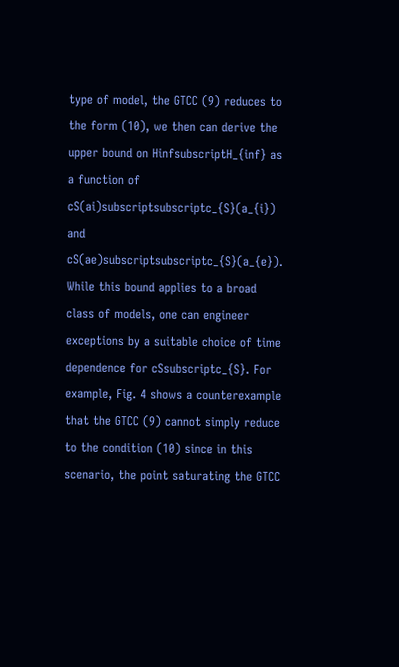type of model, the GTCC (9) reduces to the form (10), we then can derive the upper bound on HinfsubscriptH_{inf} as a function of cS(ai)subscriptsubscriptc_{S}(a_{i}) and cS(ae)subscriptsubscriptc_{S}(a_{e}). While this bound applies to a broad class of models, one can engineer exceptions by a suitable choice of time dependence for cSsubscriptc_{S}. For example, Fig. 4 shows a counterexample that the GTCC (9) cannot simply reduce to the condition (10) since in this scenario, the point saturating the GTCC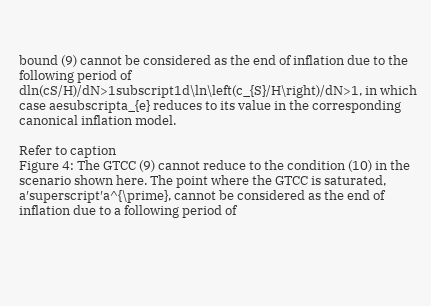bound (9) cannot be considered as the end of inflation due to the following period of dln(cS/H)/dN>1subscript1d\ln\left(c_{S}/H\right)/dN>1, in which case aesubscripta_{e} reduces to its value in the corresponding canonical inflation model.

Refer to caption
Figure 4: The GTCC (9) cannot reduce to the condition (10) in the scenario shown here. The point where the GTCC is saturated, a′superscript′a^{\prime}, cannot be considered as the end of inflation due to a following period of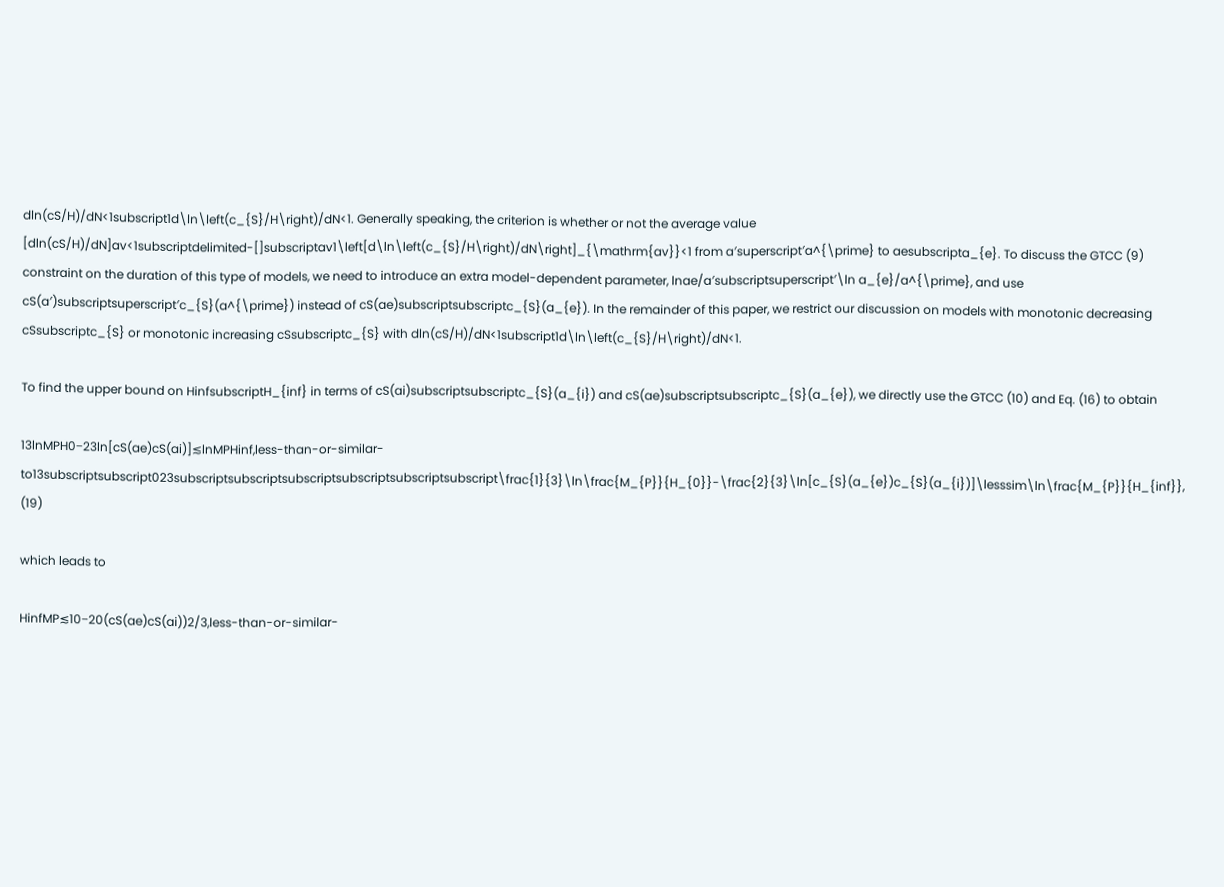dln(cS/H)/dN<1subscript1d\ln\left(c_{S}/H\right)/dN<1. Generally speaking, the criterion is whether or not the average value [dln(cS/H)/dN]av<1subscriptdelimited-[]subscriptav1\left[d\ln\left(c_{S}/H\right)/dN\right]_{\mathrm{av}}<1 from a′superscript′a^{\prime} to aesubscripta_{e}. To discuss the GTCC (9) constraint on the duration of this type of models, we need to introduce an extra model-dependent parameter, lnae/a′subscriptsuperscript′\ln a_{e}/a^{\prime}, and use cS(a′)subscriptsuperscript′c_{S}(a^{\prime}) instead of cS(ae)subscriptsubscriptc_{S}(a_{e}). In the remainder of this paper, we restrict our discussion on models with monotonic decreasing cSsubscriptc_{S} or monotonic increasing cSsubscriptc_{S} with dln(cS/H)/dN<1subscript1d\ln\left(c_{S}/H\right)/dN<1.

To find the upper bound on HinfsubscriptH_{inf} in terms of cS(ai)subscriptsubscriptc_{S}(a_{i}) and cS(ae)subscriptsubscriptc_{S}(a_{e}), we directly use the GTCC (10) and Eq. (16) to obtain

13lnMPH0−23ln[cS(ae)cS(ai)]≲lnMPHinf,less-than-or-similar-to13subscriptsubscript023subscriptsubscriptsubscriptsubscriptsubscriptsubscript\frac{1}{3}\ln\frac{M_{P}}{H_{0}}-\frac{2}{3}\ln[c_{S}(a_{e})c_{S}(a_{i})]\lesssim\ln\frac{M_{P}}{H_{inf}}, (19)

which leads to

HinfMP≲10−20(cS(ae)cS(ai))2/3,less-than-or-similar-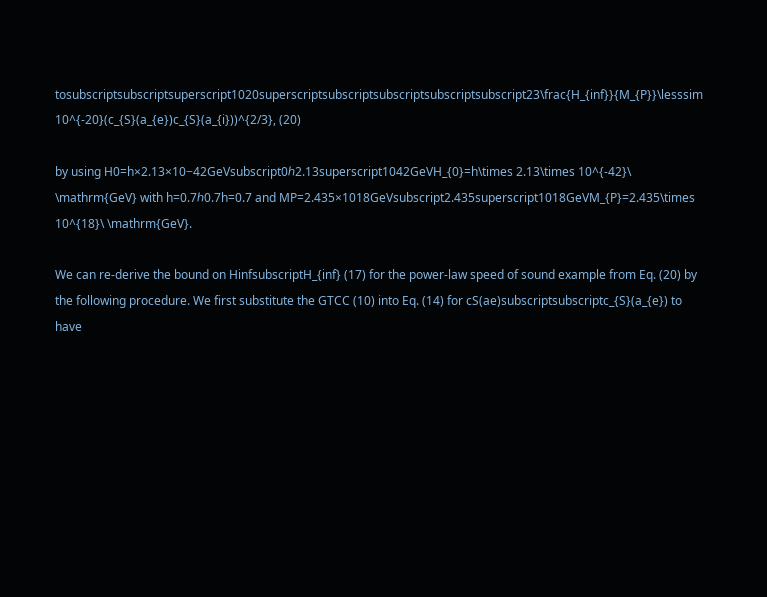tosubscriptsubscriptsuperscript1020superscriptsubscriptsubscriptsubscriptsubscript23\frac{H_{inf}}{M_{P}}\lesssim 10^{-20}(c_{S}(a_{e})c_{S}(a_{i}))^{2/3}, (20)

by using H0=h×2.13×10−42GeVsubscript0ℎ2.13superscript1042GeVH_{0}=h\times 2.13\times 10^{-42}\ \mathrm{GeV} with h=0.7ℎ0.7h=0.7 and MP=2.435×1018GeVsubscript2.435superscript1018GeVM_{P}=2.435\times 10^{18}\ \mathrm{GeV}.

We can re-derive the bound on HinfsubscriptH_{inf} (17) for the power-law speed of sound example from Eq. (20) by the following procedure. We first substitute the GTCC (10) into Eq. (14) for cS(ae)subscriptsubscriptc_{S}(a_{e}) to have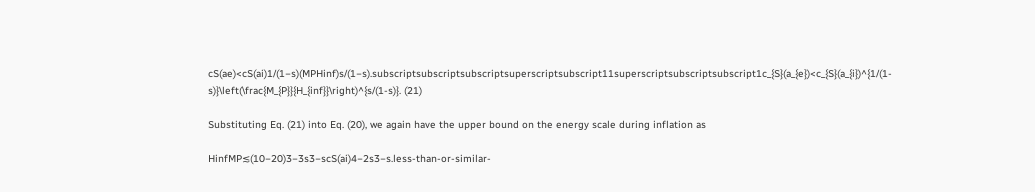cS(ae)<cS(ai)1/(1−s)(MPHinf)s/(1−s).subscriptsubscriptsubscriptsuperscriptsubscript11superscriptsubscriptsubscript1c_{S}(a_{e})<c_{S}(a_{i})^{1/(1-s)}\left(\frac{M_{P}}{H_{inf}}\right)^{s/(1-s)}. (21)

Substituting Eq. (21) into Eq. (20), we again have the upper bound on the energy scale during inflation as

HinfMP≲(10−20)3−3s3−scS(ai)4−2s3−s.less-than-or-similar-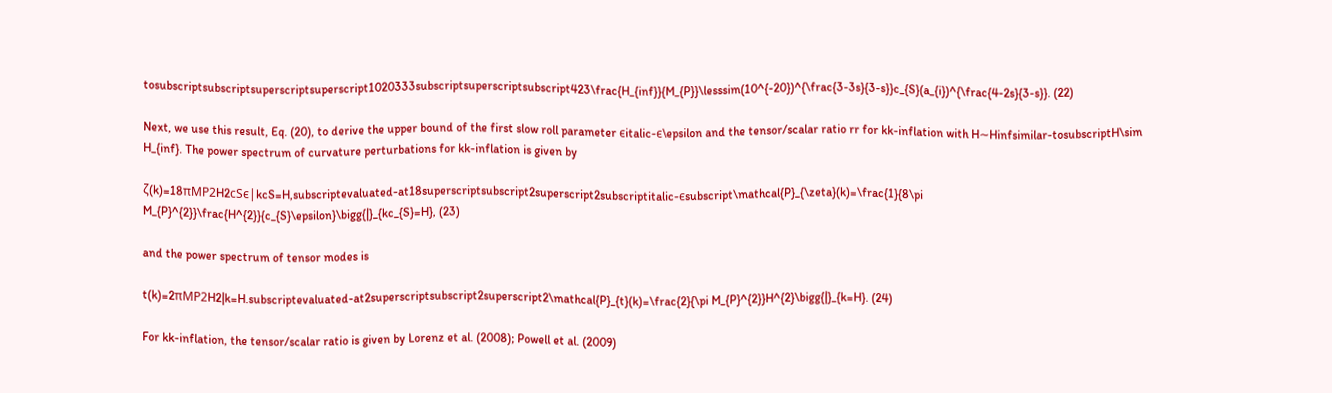tosubscriptsubscriptsuperscriptsuperscript1020333subscriptsuperscriptsubscript423\frac{H_{inf}}{M_{P}}\lesssim(10^{-20})^{\frac{3-3s}{3-s}}c_{S}(a_{i})^{\frac{4-2s}{3-s}}. (22)

Next, we use this result, Eq. (20), to derive the upper bound of the first slow roll parameter ϵitalic-ϵ\epsilon and the tensor/scalar ratio rr for kk-inflation with H∼Hinfsimilar-tosubscriptH\sim H_{inf}. The power spectrum of curvature perturbations for kk-inflation is given by

ζ(k)=18πMP2H2cSϵ|kcS=H,subscriptevaluated-at18superscriptsubscript2superscript2subscriptitalic-ϵsubscript\mathcal{P}_{\zeta}(k)=\frac{1}{8\pi M_{P}^{2}}\frac{H^{2}}{c_{S}\epsilon}\bigg{|}_{kc_{S}=H}, (23)

and the power spectrum of tensor modes is

t(k)=2πMP2H2|k=H.subscriptevaluated-at2superscriptsubscript2superscript2\mathcal{P}_{t}(k)=\frac{2}{\pi M_{P}^{2}}H^{2}\bigg{|}_{k=H}. (24)

For kk-inflation, the tensor/scalar ratio is given by Lorenz et al. (2008); Powell et al. (2009)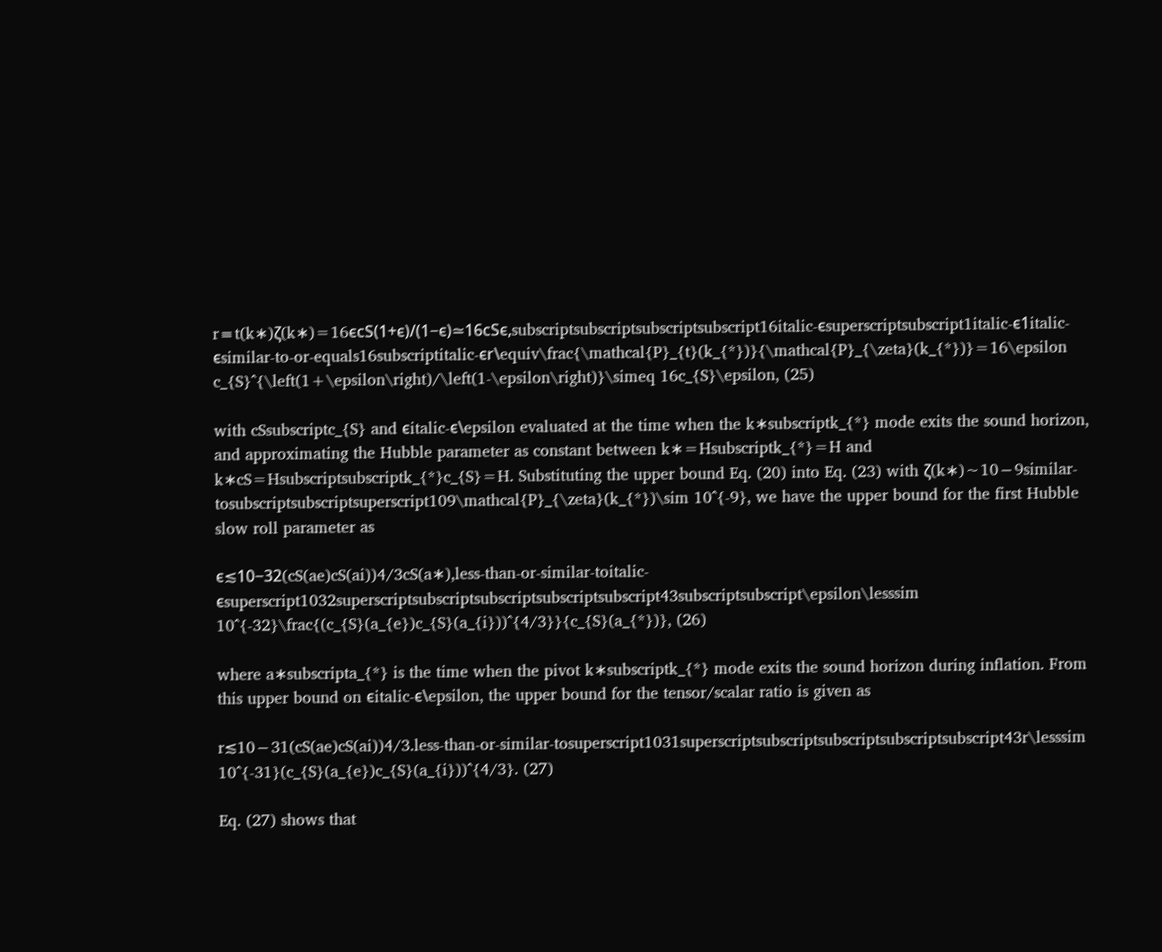r≡t(k∗)ζ(k∗)=16ϵcS(1+ϵ)/(1−ϵ)≃16cSϵ,subscriptsubscriptsubscriptsubscript16italic-ϵsuperscriptsubscript1italic-ϵ1italic-ϵsimilar-to-or-equals16subscriptitalic-ϵr\equiv\frac{\mathcal{P}_{t}(k_{*})}{\mathcal{P}_{\zeta}(k_{*})}=16\epsilon c_{S}^{\left(1+\epsilon\right)/\left(1-\epsilon\right)}\simeq 16c_{S}\epsilon, (25)

with cSsubscriptc_{S} and ϵitalic-ϵ\epsilon evaluated at the time when the k∗subscriptk_{*} mode exits the sound horizon, and approximating the Hubble parameter as constant between k∗=Hsubscriptk_{*}=H and k∗cS=Hsubscriptsubscriptk_{*}c_{S}=H. Substituting the upper bound Eq. (20) into Eq. (23) with ζ(k∗)∼10−9similar-tosubscriptsubscriptsuperscript109\mathcal{P}_{\zeta}(k_{*})\sim 10^{-9}, we have the upper bound for the first Hubble slow roll parameter as

ϵ≲10−32(cS(ae)cS(ai))4/3cS(a∗),less-than-or-similar-toitalic-ϵsuperscript1032superscriptsubscriptsubscriptsubscriptsubscript43subscriptsubscript\epsilon\lesssim 10^{-32}\frac{(c_{S}(a_{e})c_{S}(a_{i}))^{4/3}}{c_{S}(a_{*})}, (26)

where a∗subscripta_{*} is the time when the pivot k∗subscriptk_{*} mode exits the sound horizon during inflation. From this upper bound on ϵitalic-ϵ\epsilon, the upper bound for the tensor/scalar ratio is given as

r≲10−31(cS(ae)cS(ai))4/3.less-than-or-similar-tosuperscript1031superscriptsubscriptsubscriptsubscriptsubscript43r\lesssim 10^{-31}(c_{S}(a_{e})c_{S}(a_{i}))^{4/3}. (27)

Eq. (27) shows that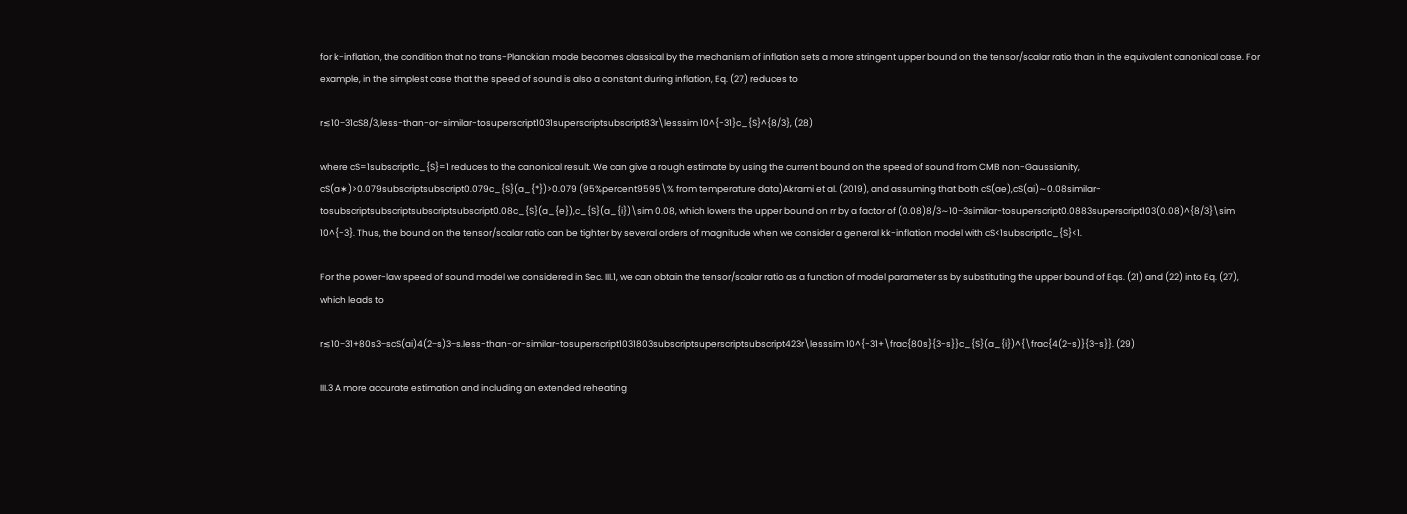for k-inflation, the condition that no trans-Planckian mode becomes classical by the mechanism of inflation sets a more stringent upper bound on the tensor/scalar ratio than in the equivalent canonical case. For example, in the simplest case that the speed of sound is also a constant during inflation, Eq. (27) reduces to

r≲10−31cS8/3,less-than-or-similar-tosuperscript1031superscriptsubscript83r\lesssim 10^{-31}c_{S}^{8/3}, (28)

where cS=1subscript1c_{S}=1 reduces to the canonical result. We can give a rough estimate by using the current bound on the speed of sound from CMB non-Gaussianity, cS(a∗)>0.079subscriptsubscript0.079c_{S}(a_{*})>0.079 (95%percent9595\% from temperature data)Akrami et al. (2019), and assuming that both cS(ae),cS(ai)∼0.08similar-tosubscriptsubscriptsubscriptsubscript0.08c_{S}(a_{e}),c_{S}(a_{i})\sim 0.08, which lowers the upper bound on rr by a factor of (0.08)8/3∼10−3similar-tosuperscript0.0883superscript103(0.08)^{8/3}\sim 10^{-3}. Thus, the bound on the tensor/scalar ratio can be tighter by several orders of magnitude when we consider a general kk-inflation model with cS<1subscript1c_{S}<1.

For the power-law speed of sound model we considered in Sec. III.1, we can obtain the tensor/scalar ratio as a function of model parameter ss by substituting the upper bound of Eqs. (21) and (22) into Eq. (27), which leads to

r≲10−31+80s3−scS(ai)4(2−s)3−s.less-than-or-similar-tosuperscript1031803subscriptsuperscriptsubscript423r\lesssim 10^{-31+\frac{80s}{3-s}}c_{S}(a_{i})^{\frac{4(2-s)}{3-s}}. (29)

III.3 A more accurate estimation and including an extended reheating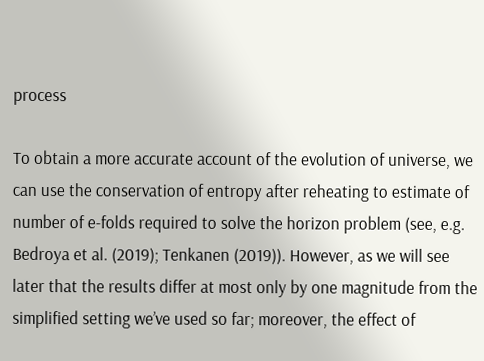process

To obtain a more accurate account of the evolution of universe, we can use the conservation of entropy after reheating to estimate of number of e-folds required to solve the horizon problem (see, e.g. Bedroya et al. (2019); Tenkanen (2019)). However, as we will see later that the results differ at most only by one magnitude from the simplified setting we’ve used so far; moreover, the effect of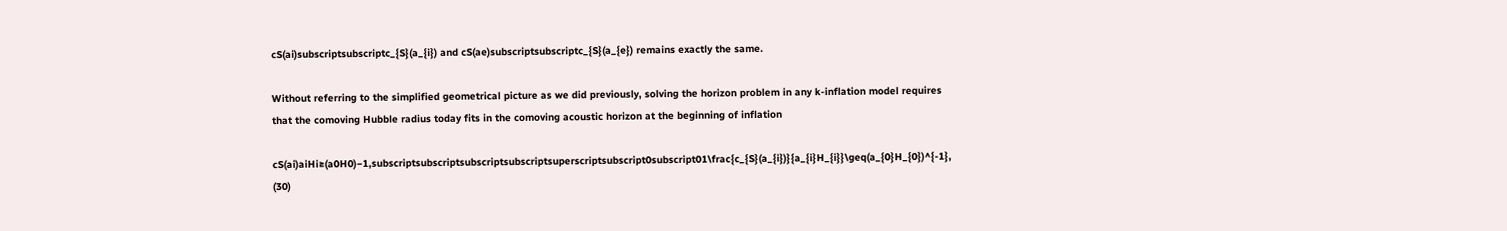cS(ai)subscriptsubscriptc_{S}(a_{i}) and cS(ae)subscriptsubscriptc_{S}(a_{e}) remains exactly the same.

Without referring to the simplified geometrical picture as we did previously, solving the horizon problem in any k-inflation model requires that the comoving Hubble radius today fits in the comoving acoustic horizon at the beginning of inflation

cS(ai)aiHi≥(a0H0)−1,subscriptsubscriptsubscriptsubscriptsuperscriptsubscript0subscript01\frac{c_{S}(a_{i})}{a_{i}H_{i}}\geq(a_{0}H_{0})^{-1}, (30)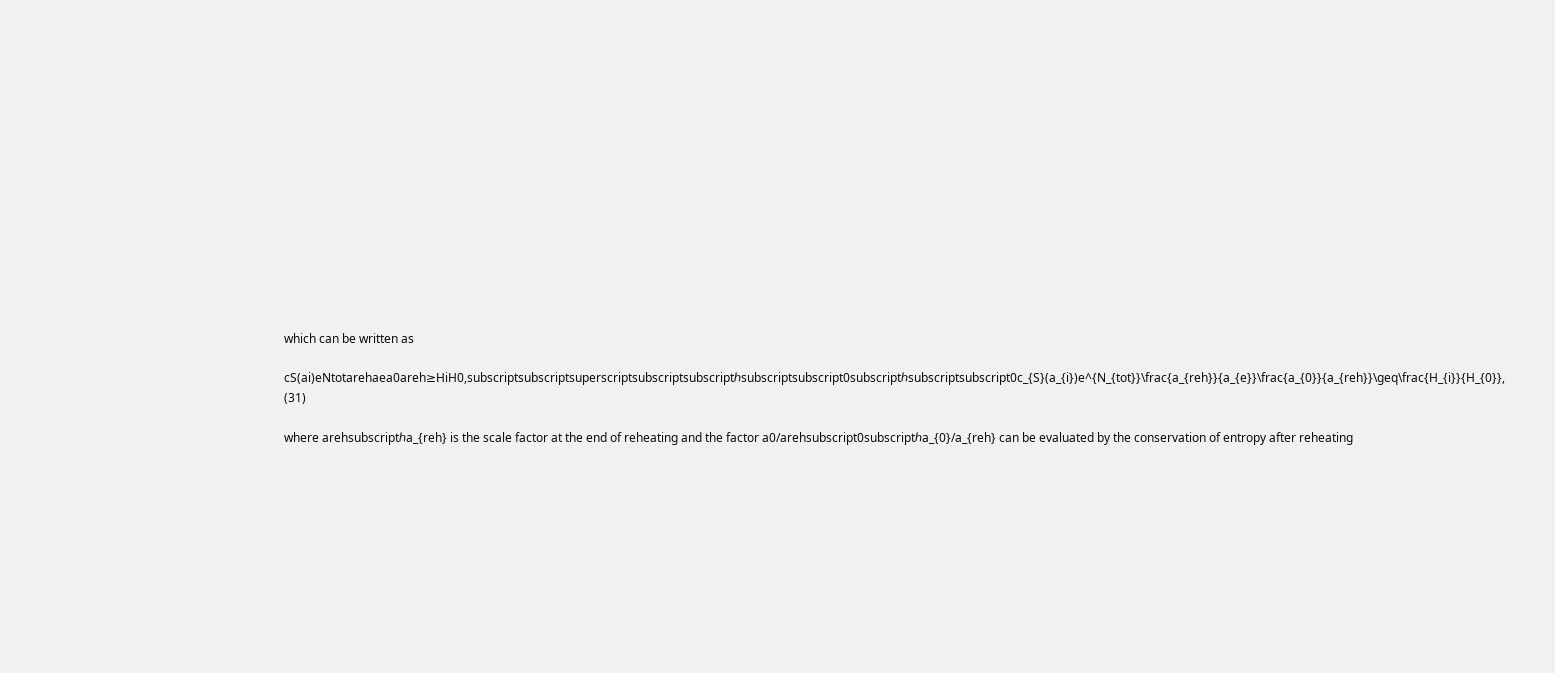which can be written as

cS(ai)eNtotarehaea0areh≥HiH0,subscriptsubscriptsuperscriptsubscriptsubscriptℎsubscriptsubscript0subscriptℎsubscriptsubscript0c_{S}(a_{i})e^{N_{tot}}\frac{a_{reh}}{a_{e}}\frac{a_{0}}{a_{reh}}\geq\frac{H_{i}}{H_{0}}, (31)

where arehsubscriptℎa_{reh} is the scale factor at the end of reheating and the factor a0/arehsubscript0subscriptℎa_{0}/a_{reh} can be evaluated by the conservation of entropy after reheating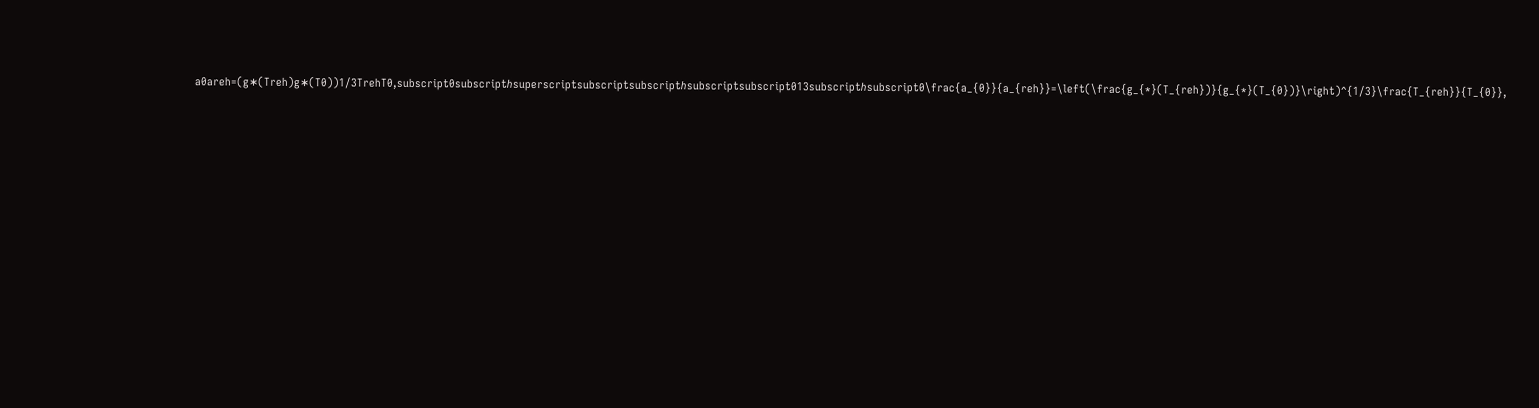a0areh=(g∗(Treh)g∗(T0))1/3TrehT0,subscript0subscriptℎsuperscriptsubscriptsubscriptℎsubscriptsubscript013subscriptℎsubscript0\frac{a_{0}}{a_{reh}}=\left(\frac{g_{*}(T_{reh})}{g_{*}(T_{0})}\right)^{1/3}\frac{T_{reh}}{T_{0}},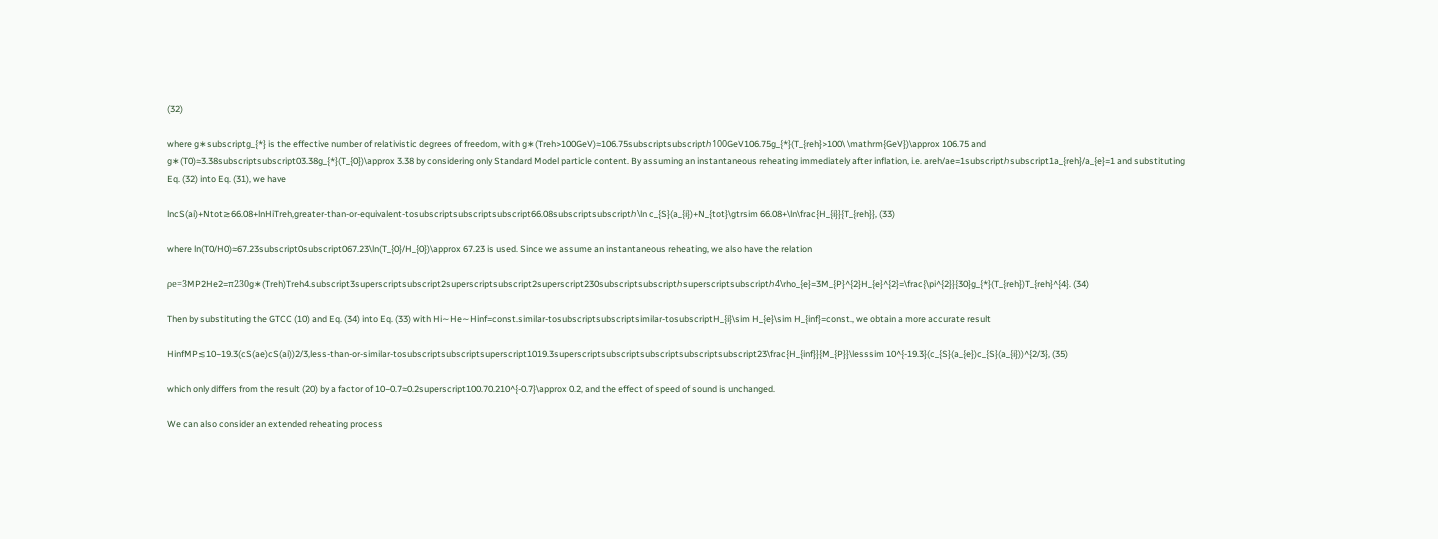(32)

where g∗subscriptg_{*} is the effective number of relativistic degrees of freedom, with g∗(Treh>100GeV)≈106.75subscriptsubscriptℎ100GeV106.75g_{*}(T_{reh}>100\ \mathrm{GeV})\approx 106.75 and g∗(T0)≈3.38subscriptsubscript03.38g_{*}(T_{0})\approx 3.38 by considering only Standard Model particle content. By assuming an instantaneous reheating immediately after inflation, i.e. areh/ae=1subscriptℎsubscript1a_{reh}/a_{e}=1 and substituting Eq. (32) into Eq. (31), we have

lncS(ai)+Ntot≳66.08+lnHiTreh,greater-than-or-equivalent-tosubscriptsubscriptsubscript66.08subscriptsubscriptℎ\ln c_{S}(a_{i})+N_{tot}\gtrsim 66.08+\ln\frac{H_{i}}{T_{reh}}, (33)

where ln(T0/H0)≈67.23subscript0subscript067.23\ln(T_{0}/H_{0})\approx 67.23 is used. Since we assume an instantaneous reheating, we also have the relation

ρe=3MP2He2=π230g∗(Treh)Treh4.subscript3superscriptsubscript2superscriptsubscript2superscript230subscriptsubscriptℎsuperscriptsubscriptℎ4\rho_{e}=3M_{P}^{2}H_{e}^{2}=\frac{\pi^{2}}{30}g_{*}(T_{reh})T_{reh}^{4}. (34)

Then by substituting the GTCC (10) and Eq. (34) into Eq. (33) with Hi∼He∼Hinf=const.similar-tosubscriptsubscriptsimilar-tosubscriptH_{i}\sim H_{e}\sim H_{inf}=const., we obtain a more accurate result

HinfMP≲10−19.3(cS(ae)cS(ai))2/3,less-than-or-similar-tosubscriptsubscriptsuperscript1019.3superscriptsubscriptsubscriptsubscriptsubscript23\frac{H_{inf}}{M_{P}}\lesssim 10^{-19.3}(c_{S}(a_{e})c_{S}(a_{i}))^{2/3}, (35)

which only differs from the result (20) by a factor of 10−0.7≈0.2superscript100.70.210^{-0.7}\approx 0.2, and the effect of speed of sound is unchanged.

We can also consider an extended reheating process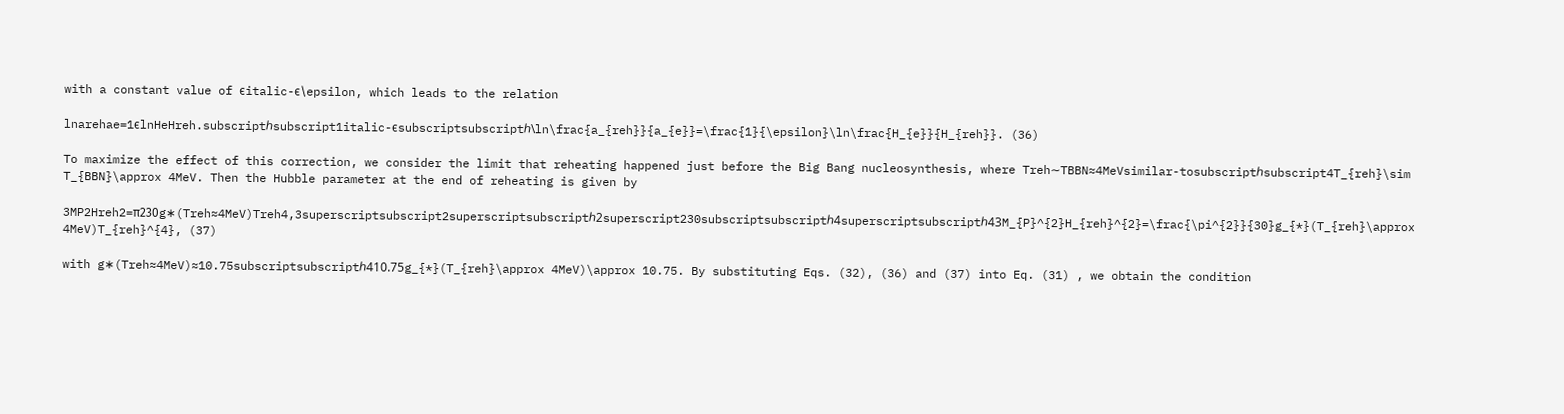with a constant value of ϵitalic-ϵ\epsilon, which leads to the relation

lnarehae=1ϵlnHeHreh.subscriptℎsubscript1italic-ϵsubscriptsubscriptℎ\ln\frac{a_{reh}}{a_{e}}=\frac{1}{\epsilon}\ln\frac{H_{e}}{H_{reh}}. (36)

To maximize the effect of this correction, we consider the limit that reheating happened just before the Big Bang nucleosynthesis, where Treh∼TBBN≈4MeVsimilar-tosubscriptℎsubscript4T_{reh}\sim T_{BBN}\approx 4MeV. Then the Hubble parameter at the end of reheating is given by

3MP2Hreh2=π230g∗(Treh≈4MeV)Treh4,3superscriptsubscript2superscriptsubscriptℎ2superscript230subscriptsubscriptℎ4superscriptsubscriptℎ43M_{P}^{2}H_{reh}^{2}=\frac{\pi^{2}}{30}g_{*}(T_{reh}\approx 4MeV)T_{reh}^{4}, (37)

with g∗(Treh≈4MeV)≈10.75subscriptsubscriptℎ410.75g_{*}(T_{reh}\approx 4MeV)\approx 10.75. By substituting Eqs. (32), (36) and (37) into Eq. (31) , we obtain the condition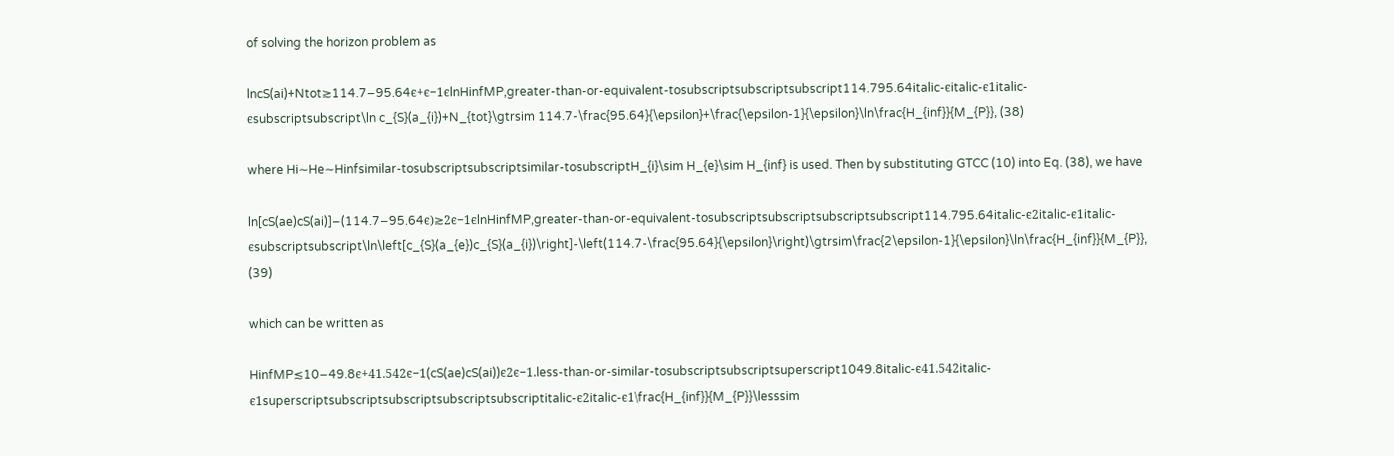of solving the horizon problem as

lncS(ai)+Ntot≳114.7−95.64ϵ+ϵ−1ϵlnHinfMP,greater-than-or-equivalent-tosubscriptsubscriptsubscript114.795.64italic-ϵitalic-ϵ1italic-ϵsubscriptsubscript\ln c_{S}(a_{i})+N_{tot}\gtrsim 114.7-\frac{95.64}{\epsilon}+\frac{\epsilon-1}{\epsilon}\ln\frac{H_{inf}}{M_{P}}, (38)

where Hi∼He∼Hinfsimilar-tosubscriptsubscriptsimilar-tosubscriptH_{i}\sim H_{e}\sim H_{inf} is used. Then by substituting GTCC (10) into Eq. (38), we have

ln[cS(ae)cS(ai)]−(114.7−95.64ϵ)≳2ϵ−1ϵlnHinfMP,greater-than-or-equivalent-tosubscriptsubscriptsubscriptsubscript114.795.64italic-ϵ2italic-ϵ1italic-ϵsubscriptsubscript\ln\left[c_{S}(a_{e})c_{S}(a_{i})\right]-\left(114.7-\frac{95.64}{\epsilon}\right)\gtrsim\frac{2\epsilon-1}{\epsilon}\ln\frac{H_{inf}}{M_{P}}, (39)

which can be written as

HinfMP≲10−49.8ϵ+41.542ϵ−1(cS(ae)cS(ai))ϵ2ϵ−1.less-than-or-similar-tosubscriptsubscriptsuperscript1049.8italic-ϵ41.542italic-ϵ1superscriptsubscriptsubscriptsubscriptsubscriptitalic-ϵ2italic-ϵ1\frac{H_{inf}}{M_{P}}\lesssim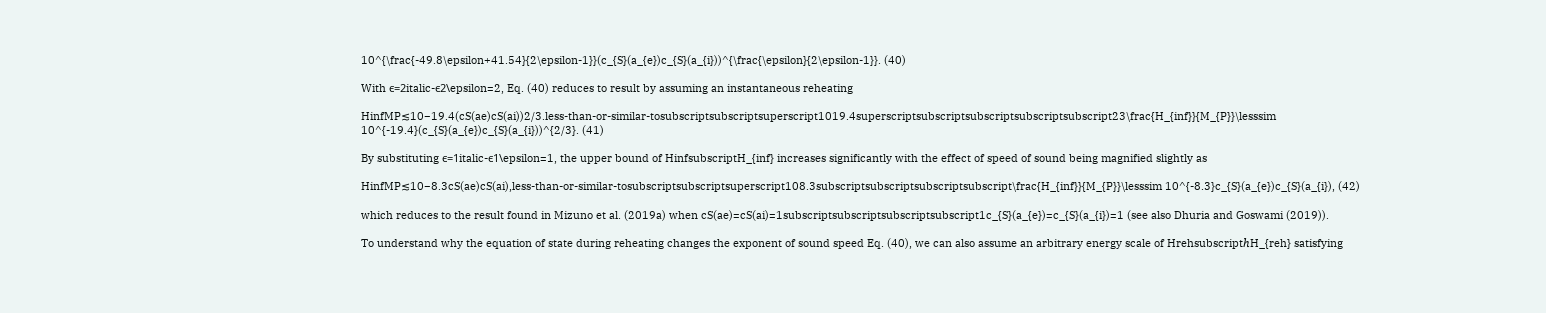10^{\frac{-49.8\epsilon+41.54}{2\epsilon-1}}(c_{S}(a_{e})c_{S}(a_{i}))^{\frac{\epsilon}{2\epsilon-1}}. (40)

With ϵ=2italic-ϵ2\epsilon=2, Eq. (40) reduces to result by assuming an instantaneous reheating

HinfMP≲10−19.4(cS(ae)cS(ai))2/3.less-than-or-similar-tosubscriptsubscriptsuperscript1019.4superscriptsubscriptsubscriptsubscriptsubscript23\frac{H_{inf}}{M_{P}}\lesssim 10^{-19.4}(c_{S}(a_{e})c_{S}(a_{i}))^{2/3}. (41)

By substituting ϵ=1italic-ϵ1\epsilon=1, the upper bound of HinfsubscriptH_{inf} increases significantly with the effect of speed of sound being magnified slightly as

HinfMP≲10−8.3cS(ae)cS(ai),less-than-or-similar-tosubscriptsubscriptsuperscript108.3subscriptsubscriptsubscriptsubscript\frac{H_{inf}}{M_{P}}\lesssim 10^{-8.3}c_{S}(a_{e})c_{S}(a_{i}), (42)

which reduces to the result found in Mizuno et al. (2019a) when cS(ae)=cS(ai)=1subscriptsubscriptsubscriptsubscript1c_{S}(a_{e})=c_{S}(a_{i})=1 (see also Dhuria and Goswami (2019)).

To understand why the equation of state during reheating changes the exponent of sound speed Eq. (40), we can also assume an arbitrary energy scale of HrehsubscriptℎH_{reh} satisfying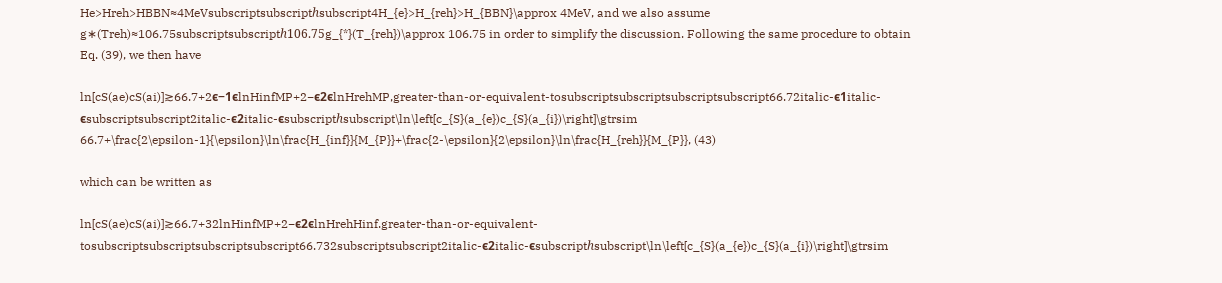He>Hreh>HBBN≈4MeVsubscriptsubscriptℎsubscript4H_{e}>H_{reh}>H_{BBN}\approx 4MeV, and we also assume g∗(Treh)≈106.75subscriptsubscriptℎ106.75g_{*}(T_{reh})\approx 106.75 in order to simplify the discussion. Following the same procedure to obtain Eq. (39), we then have

ln[cS(ae)cS(ai)]≳66.7+2ϵ−1ϵlnHinfMP+2−ϵ2ϵlnHrehMP,greater-than-or-equivalent-tosubscriptsubscriptsubscriptsubscript66.72italic-ϵ1italic-ϵsubscriptsubscript2italic-ϵ2italic-ϵsubscriptℎsubscript\ln\left[c_{S}(a_{e})c_{S}(a_{i})\right]\gtrsim 66.7+\frac{2\epsilon-1}{\epsilon}\ln\frac{H_{inf}}{M_{P}}+\frac{2-\epsilon}{2\epsilon}\ln\frac{H_{reh}}{M_{P}}, (43)

which can be written as

ln[cS(ae)cS(ai)]≳66.7+32lnHinfMP+2−ϵ2ϵlnHrehHinf.greater-than-or-equivalent-tosubscriptsubscriptsubscriptsubscript66.732subscriptsubscript2italic-ϵ2italic-ϵsubscriptℎsubscript\ln\left[c_{S}(a_{e})c_{S}(a_{i})\right]\gtrsim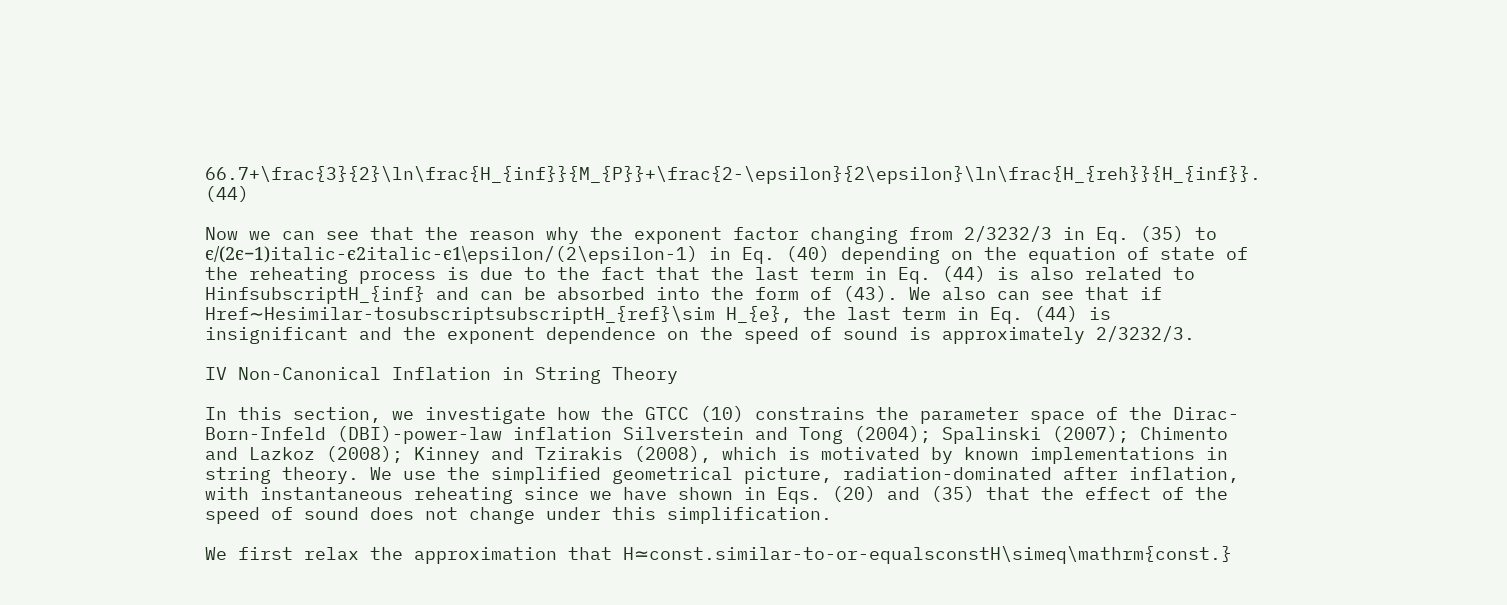66.7+\frac{3}{2}\ln\frac{H_{inf}}{M_{P}}+\frac{2-\epsilon}{2\epsilon}\ln\frac{H_{reh}}{H_{inf}}. (44)

Now we can see that the reason why the exponent factor changing from 2/3232/3 in Eq. (35) to ϵ/(2ϵ−1)italic-ϵ2italic-ϵ1\epsilon/(2\epsilon-1) in Eq. (40) depending on the equation of state of the reheating process is due to the fact that the last term in Eq. (44) is also related to HinfsubscriptH_{inf} and can be absorbed into the form of (43). We also can see that if Href∼Hesimilar-tosubscriptsubscriptH_{ref}\sim H_{e}, the last term in Eq. (44) is insignificant and the exponent dependence on the speed of sound is approximately 2/3232/3.

IV Non-Canonical Inflation in String Theory

In this section, we investigate how the GTCC (10) constrains the parameter space of the Dirac-Born-Infeld (DBI)-power-law inflation Silverstein and Tong (2004); Spalinski (2007); Chimento and Lazkoz (2008); Kinney and Tzirakis (2008), which is motivated by known implementations in string theory. We use the simplified geometrical picture, radiation-dominated after inflation, with instantaneous reheating since we have shown in Eqs. (20) and (35) that the effect of the speed of sound does not change under this simplification.

We first relax the approximation that H≃const.similar-to-or-equalsconstH\simeq\mathrm{const.}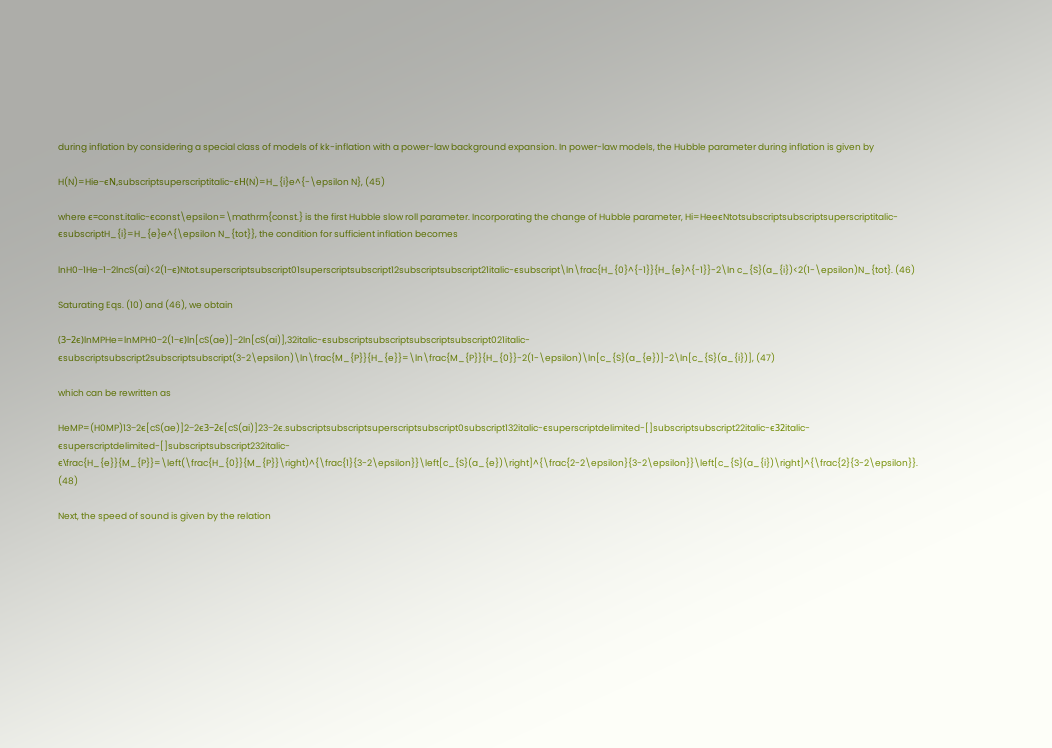during inflation by considering a special class of models of kk-inflation with a power-law background expansion. In power-law models, the Hubble parameter during inflation is given by

H(N)=Hie−ϵN,subscriptsuperscriptitalic-ϵH(N)=H_{i}e^{-\epsilon N}, (45)

where ϵ=const.italic-ϵconst\epsilon=\mathrm{const.} is the first Hubble slow roll parameter. Incorporating the change of Hubble parameter, Hi=HeeϵNtotsubscriptsubscriptsuperscriptitalic-ϵsubscriptH_{i}=H_{e}e^{\epsilon N_{tot}}, the condition for sufficient inflation becomes

lnH0−1He−1−2lncS(ai)<2(1−ϵ)Ntot.superscriptsubscript01superscriptsubscript12subscriptsubscript21italic-ϵsubscript\ln\frac{H_{0}^{-1}}{H_{e}^{-1}}-2\ln c_{S}(a_{i})<2(1-\epsilon)N_{tot}. (46)

Saturating Eqs. (10) and (46), we obtain

(3−2ϵ)lnMPHe=lnMPH0−2(1−ϵ)ln[cS(ae)]−2ln[cS(ai)],32italic-ϵsubscriptsubscriptsubscriptsubscript021italic-ϵsubscriptsubscript2subscriptsubscript(3-2\epsilon)\ln\frac{M_{P}}{H_{e}}=\ln\frac{M_{P}}{H_{0}}-2(1-\epsilon)\ln[c_{S}(a_{e})]-2\ln[c_{S}(a_{i})], (47)

which can be rewritten as

HeMP=(H0MP)13−2ϵ[cS(ae)]2−2ϵ3−2ϵ[cS(ai)]23−2ϵ.subscriptsubscriptsuperscriptsubscript0subscript132italic-ϵsuperscriptdelimited-[]subscriptsubscript22italic-ϵ32italic-ϵsuperscriptdelimited-[]subscriptsubscript232italic-ϵ\frac{H_{e}}{M_{P}}=\left(\frac{H_{0}}{M_{P}}\right)^{\frac{1}{3-2\epsilon}}\left[c_{S}(a_{e})\right]^{\frac{2-2\epsilon}{3-2\epsilon}}\left[c_{S}(a_{i})\right]^{\frac{2}{3-2\epsilon}}. (48)

Next, the speed of sound is given by the relation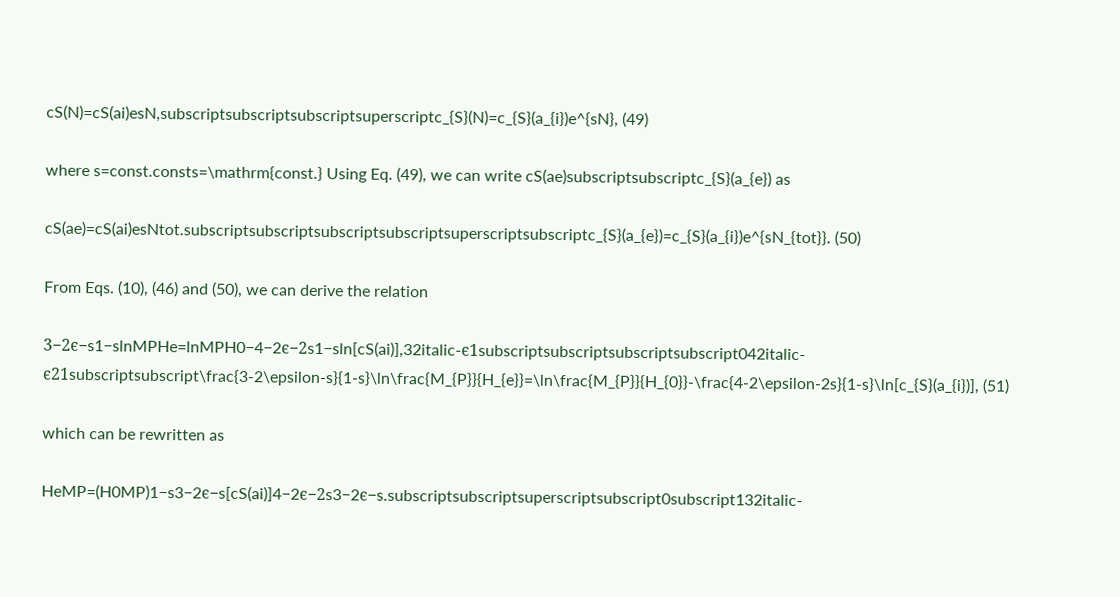cS(N)=cS(ai)esN,subscriptsubscriptsubscriptsuperscriptc_{S}(N)=c_{S}(a_{i})e^{sN}, (49)

where s=const.consts=\mathrm{const.} Using Eq. (49), we can write cS(ae)subscriptsubscriptc_{S}(a_{e}) as

cS(ae)=cS(ai)esNtot.subscriptsubscriptsubscriptsubscriptsuperscriptsubscriptc_{S}(a_{e})=c_{S}(a_{i})e^{sN_{tot}}. (50)

From Eqs. (10), (46) and (50), we can derive the relation

3−2ϵ−s1−slnMPHe=lnMPH0−4−2ϵ−2s1−sln[cS(ai)],32italic-ϵ1subscriptsubscriptsubscriptsubscript042italic-ϵ21subscriptsubscript\frac{3-2\epsilon-s}{1-s}\ln\frac{M_{P}}{H_{e}}=\ln\frac{M_{P}}{H_{0}}-\frac{4-2\epsilon-2s}{1-s}\ln[c_{S}(a_{i})], (51)

which can be rewritten as

HeMP=(H0MP)1−s3−2ϵ−s[cS(ai)]4−2ϵ−2s3−2ϵ−s.subscriptsubscriptsuperscriptsubscript0subscript132italic-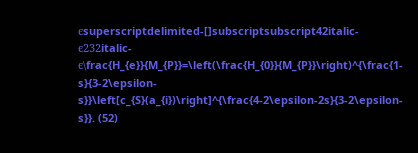ϵsuperscriptdelimited-[]subscriptsubscript42italic-ϵ232italic-ϵ\frac{H_{e}}{M_{P}}=\left(\frac{H_{0}}{M_{P}}\right)^{\frac{1-s}{3-2\epsilon-s}}\left[c_{S}(a_{i})\right]^{\frac{4-2\epsilon-2s}{3-2\epsilon-s}}. (52)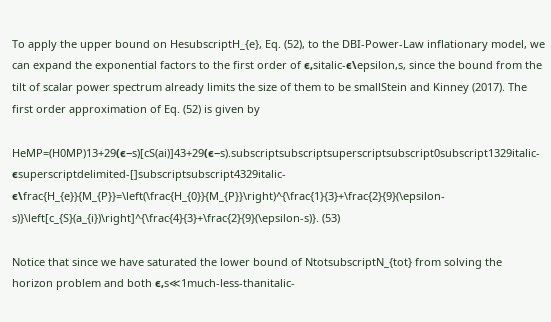To apply the upper bound on HesubscriptH_{e}, Eq. (52), to the DBI-Power-Law inflationary model, we can expand the exponential factors to the first order of ϵ,sitalic-ϵ\epsilon,s, since the bound from the tilt of scalar power spectrum already limits the size of them to be smallStein and Kinney (2017). The first order approximation of Eq. (52) is given by

HeMP=(H0MP)13+29(ϵ−s)[cS(ai)]43+29(ϵ−s).subscriptsubscriptsuperscriptsubscript0subscript1329italic-ϵsuperscriptdelimited-[]subscriptsubscript4329italic-ϵ\frac{H_{e}}{M_{P}}=\left(\frac{H_{0}}{M_{P}}\right)^{\frac{1}{3}+\frac{2}{9}(\epsilon-s)}\left[c_{S}(a_{i})\right]^{\frac{4}{3}+\frac{2}{9}(\epsilon-s)}. (53)

Notice that since we have saturated the lower bound of NtotsubscriptN_{tot} from solving the horizon problem and both ϵ,s≪1much-less-thanitalic-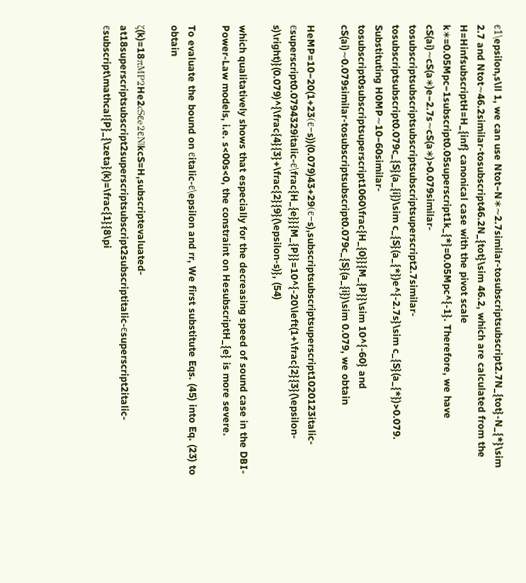ϵ1\epsilon,s\ll 1, we can use Ntot−N∗∼2.7similar-tosubscriptsubscript2.7N_{tot}-N_{*}\sim 2.7 and Ntot∼46.2similar-tosubscript46.2N_{tot}\sim 46.2, which are calculated from the H=HinfsubscriptH=H_{inf} canonical case with the pivot scale k∗=0.05Mpc−1subscript0.05superscript1k_{*}=0.05Mpc^{-1}. Therefore, we have cS(ai)∼cS(a∗)e−2.7s∼cS(a∗)>0.079similar-tosubscriptsubscriptsubscriptsubscriptsuperscript2.7similar-tosubscriptsubscript0.079c_{S}(a_{i})\sim c_{S}(a_{*})e^{-2.7s}\sim c_{S}(a_{*})>0.079. Substituting H0MP∼10−60similar-tosubscript0subscriptsuperscript1060\frac{H_{0}}{M_{P}}\sim 10^{-60} and cS(ai)∼0.079similar-tosubscriptsubscript0.079c_{S}(a_{i})\sim 0.079, we obtain

HeMP=10−20(1+23(ϵ−s))(0.079)43+29(ϵ−s),subscriptsubscriptsuperscript1020123italic-ϵsuperscript0.0794329italic-ϵ\frac{H_{e}}{M_{P}}=10^{-20\left(1+\frac{2}{3}(\epsilon-s)\right)}(0.079)^{\frac{4}{3}+\frac{2}{9}(\epsilon-s)}, (54)

which qualitatively shows that especially for the decreasing speed of sound case in the DBI-Power-Law models, i.e. s<00s<0, the constraint on HesubscriptH_{e} is more severe.

To evaluate the bound on ϵitalic-ϵ\epsilon and rr, We first substitute Eqs. (45) into Eq. (23) to obtain

ζ(k)=18πMP2He2cSϵe2ϵN|kcS=H,subscriptevaluated-at18superscriptsubscript2superscriptsubscript2subscriptitalic-ϵsuperscript2italic-ϵsubscript\mathcal{P}_{\zeta}(k)=\frac{1}{8\pi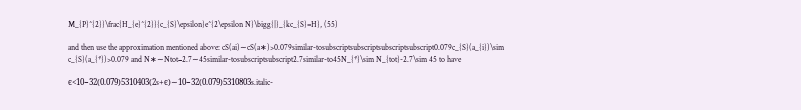M_{P}^{2}}\frac{H_{e}^{2}}{c_{S}\epsilon}e^{2\epsilon N}\bigg{|}_{kc_{S}=H}, (55)

and then use the approximation mentioned above: cS(ai)∼cS(a∗)>0.079similar-tosubscriptsubscriptsubscriptsubscript0.079c_{S}(a_{i})\sim c_{S}(a_{*})>0.079 and N∗∼Ntot−2.7∼45similar-tosubscriptsubscript2.7similar-to45N_{*}\sim N_{tot}-2.7\sim 45 to have

ϵ<10−32(0.079)5310403(2s+ϵ)∼10−32(0.079)5310803s.italic-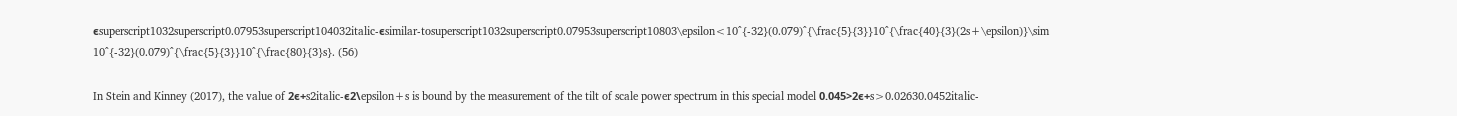ϵsuperscript1032superscript0.07953superscript104032italic-ϵsimilar-tosuperscript1032superscript0.07953superscript10803\epsilon<10^{-32}(0.079)^{\frac{5}{3}}10^{\frac{40}{3}(2s+\epsilon)}\sim 10^{-32}(0.079)^{\frac{5}{3}}10^{\frac{80}{3}s}. (56)

In Stein and Kinney (2017), the value of 2ϵ+s2italic-ϵ2\epsilon+s is bound by the measurement of the tilt of scale power spectrum in this special model 0.045>2ϵ+s>0.02630.0452italic-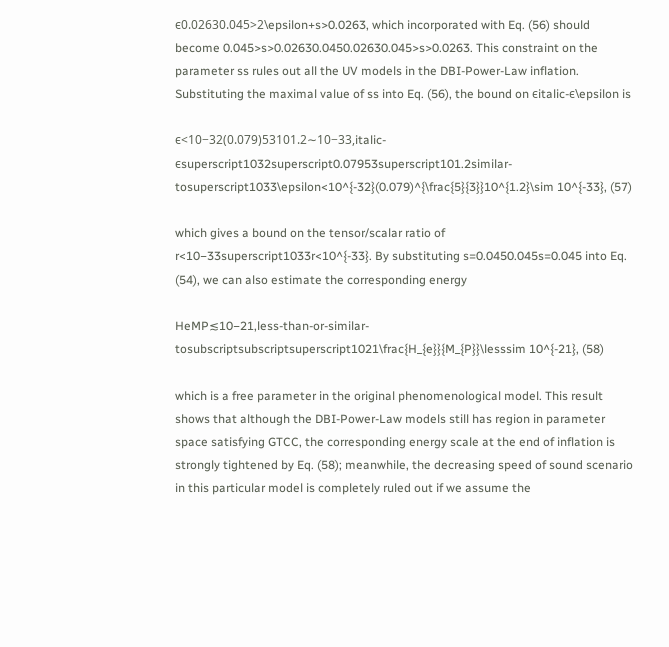ϵ0.02630.045>2\epsilon+s>0.0263, which incorporated with Eq. (56) should become 0.045>s>0.02630.0450.02630.045>s>0.0263. This constraint on the parameter ss rules out all the UV models in the DBI-Power-Law inflation. Substituting the maximal value of ss into Eq. (56), the bound on ϵitalic-ϵ\epsilon is

ϵ<10−32(0.079)53101.2∼10−33,italic-ϵsuperscript1032superscript0.07953superscript101.2similar-tosuperscript1033\epsilon<10^{-32}(0.079)^{\frac{5}{3}}10^{1.2}\sim 10^{-33}, (57)

which gives a bound on the tensor/scalar ratio of r<10−33superscript1033r<10^{-33}. By substituting s=0.0450.045s=0.045 into Eq. (54), we can also estimate the corresponding energy

HeMP≲10−21,less-than-or-similar-tosubscriptsubscriptsuperscript1021\frac{H_{e}}{M_{P}}\lesssim 10^{-21}, (58)

which is a free parameter in the original phenomenological model. This result shows that although the DBI-Power-Law models still has region in parameter space satisfying GTCC, the corresponding energy scale at the end of inflation is strongly tightened by Eq. (58); meanwhile, the decreasing speed of sound scenario in this particular model is completely ruled out if we assume the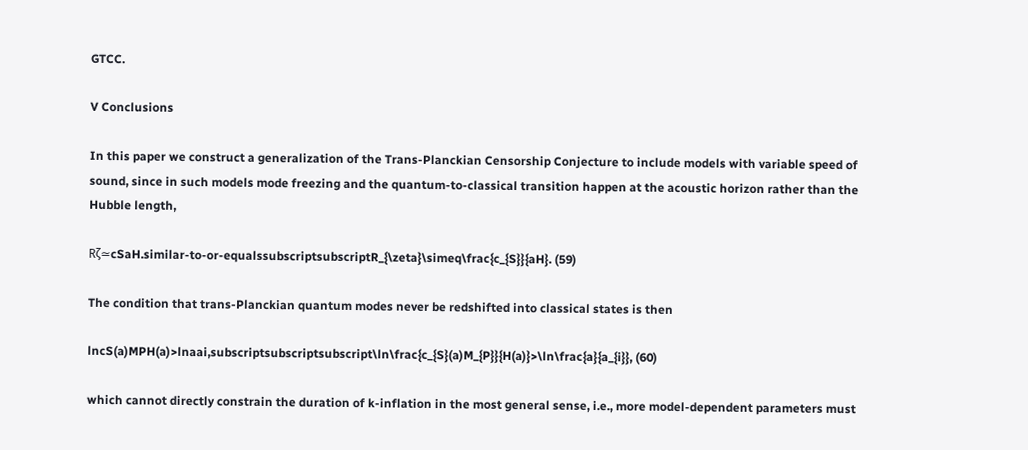GTCC.

V Conclusions

In this paper we construct a generalization of the Trans-Planckian Censorship Conjecture to include models with variable speed of sound, since in such models mode freezing and the quantum-to-classical transition happen at the acoustic horizon rather than the Hubble length,

Rζ≃cSaH.similar-to-or-equalssubscriptsubscriptR_{\zeta}\simeq\frac{c_{S}}{aH}. (59)

The condition that trans-Planckian quantum modes never be redshifted into classical states is then

lncS(a)MPH(a)>lnaai,subscriptsubscriptsubscript\ln\frac{c_{S}(a)M_{P}}{H(a)}>\ln\frac{a}{a_{i}}, (60)

which cannot directly constrain the duration of k-inflation in the most general sense, i.e., more model-dependent parameters must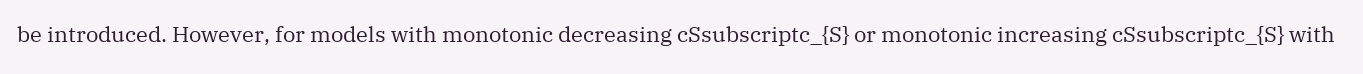be introduced. However, for models with monotonic decreasing cSsubscriptc_{S} or monotonic increasing cSsubscriptc_{S} with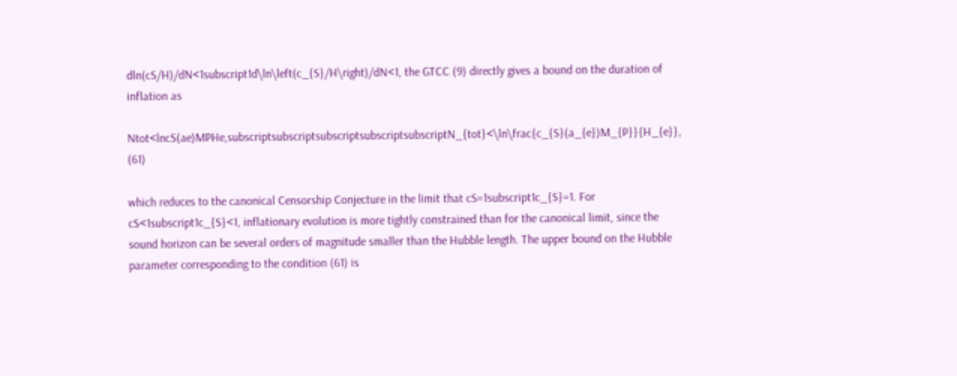dln(cS/H)/dN<1subscript1d\ln\left(c_{S}/H\right)/dN<1, the GTCC (9) directly gives a bound on the duration of inflation as

Ntot<lncS(ae)MPHe,subscriptsubscriptsubscriptsubscriptsubscriptN_{tot}<\ln\frac{c_{S}(a_{e})M_{P}}{H_{e}}, (61)

which reduces to the canonical Censorship Conjecture in the limit that cS=1subscript1c_{S}=1. For cS<1subscript1c_{S}<1, inflationary evolution is more tightly constrained than for the canonical limit, since the sound horizon can be several orders of magnitude smaller than the Hubble length. The upper bound on the Hubble parameter corresponding to the condition (61) is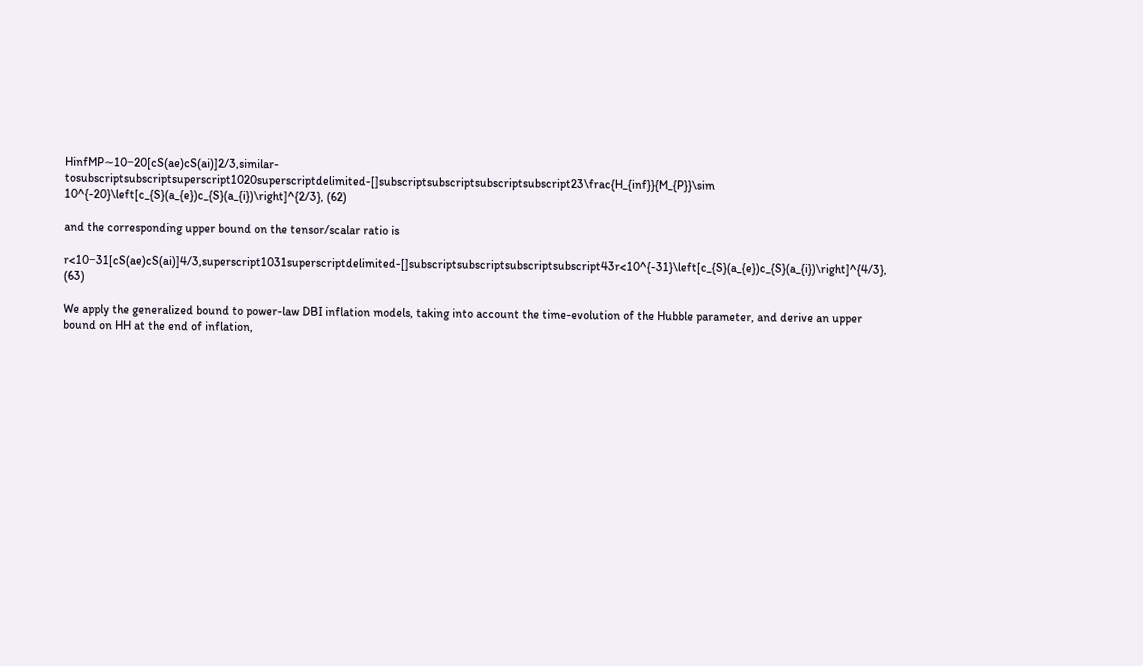HinfMP∼10−20[cS(ae)cS(ai)]2/3,similar-tosubscriptsubscriptsuperscript1020superscriptdelimited-[]subscriptsubscriptsubscriptsubscript23\frac{H_{inf}}{M_{P}}\sim 10^{-20}\left[c_{S}(a_{e})c_{S}(a_{i})\right]^{2/3}, (62)

and the corresponding upper bound on the tensor/scalar ratio is

r<10−31[cS(ae)cS(ai)]4/3,superscript1031superscriptdelimited-[]subscriptsubscriptsubscriptsubscript43r<10^{-31}\left[c_{S}(a_{e})c_{S}(a_{i})\right]^{4/3}, (63)

We apply the generalized bound to power-law DBI inflation models, taking into account the time-evolution of the Hubble parameter, and derive an upper bound on HH at the end of inflation,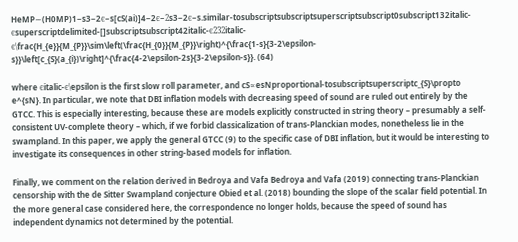HeMP∼(H0MP)1−s3−2ϵ−s[cS(ai)]4−2ϵ−2s3−2ϵ−s.similar-tosubscriptsubscriptsuperscriptsubscript0subscript132italic-ϵsuperscriptdelimited-[]subscriptsubscript42italic-ϵ232italic-ϵ\frac{H_{e}}{M_{P}}\sim\left(\frac{H_{0}}{M_{P}}\right)^{\frac{1-s}{3-2\epsilon-s}}\left[c_{S}(a_{i})\right]^{\frac{4-2\epsilon-2s}{3-2\epsilon-s}}. (64)

where ϵitalic-ϵ\epsilon is the first slow roll parameter, and cS∝esNproportional-tosubscriptsuperscriptc_{S}\propto e^{sN}. In particular, we note that DBI inflation models with decreasing speed of sound are ruled out entirely by the GTCC. This is especially interesting, because these are models explicitly constructed in string theory – presumably a self-consistent UV-complete theory – which, if we forbid classicalization of trans-Planckian modes, nonetheless lie in the swampland. In this paper, we apply the general GTCC (9) to the specific case of DBI inflation, but it would be interesting to investigate its consequences in other string-based models for inflation.

Finally, we comment on the relation derived in Bedroya and Vafa Bedroya and Vafa (2019) connecting trans-Planckian censorship with the de Sitter Swampland conjecture Obied et al. (2018) bounding the slope of the scalar field potential. In the more general case considered here, the correspondence no longer holds, because the speed of sound has independent dynamics not determined by the potential.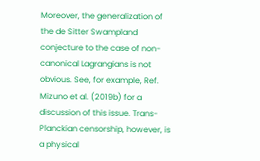Moreover, the generalization of the de Sitter Swampland conjecture to the case of non-canonical Lagrangians is not obvious. See, for example, Ref. Mizuno et al. (2019b) for a discussion of this issue. Trans-Planckian censorship, however, is a physical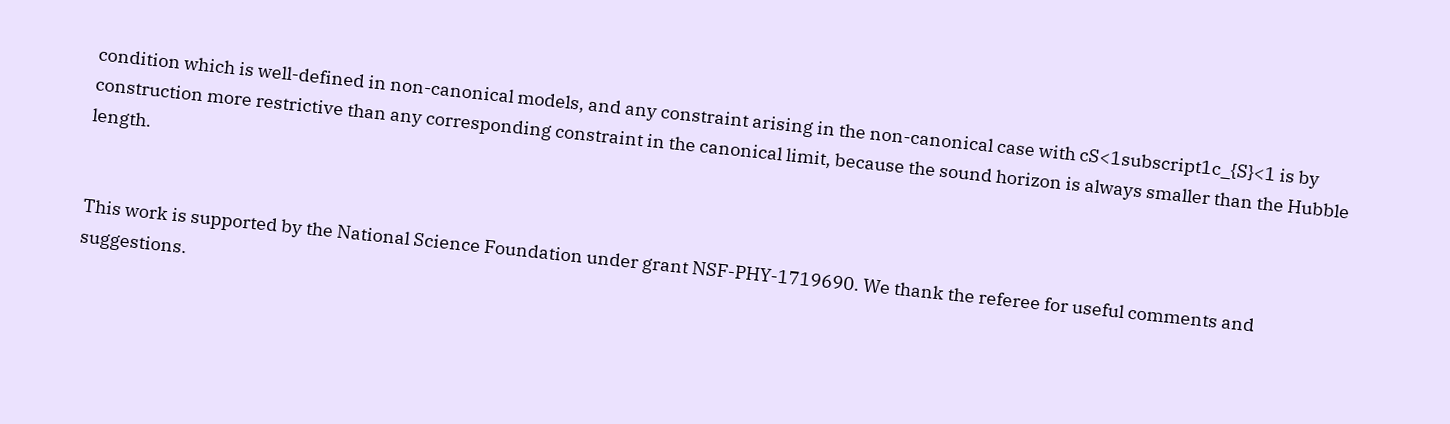condition which is well-defined in non-canonical models, and any constraint arising in the non-canonical case with cS<1subscript1c_{S}<1 is by construction more restrictive than any corresponding constraint in the canonical limit, because the sound horizon is always smaller than the Hubble length.


This work is supported by the National Science Foundation under grant NSF-PHY-1719690. We thank the referee for useful comments and suggestions.